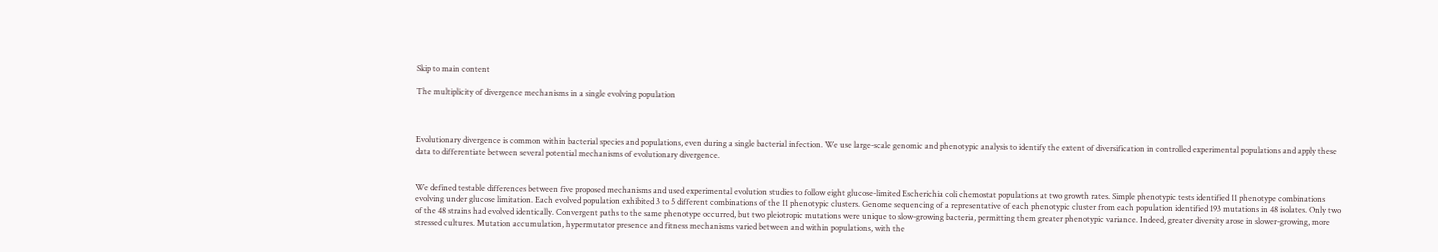Skip to main content

The multiplicity of divergence mechanisms in a single evolving population



Evolutionary divergence is common within bacterial species and populations, even during a single bacterial infection. We use large-scale genomic and phenotypic analysis to identify the extent of diversification in controlled experimental populations and apply these data to differentiate between several potential mechanisms of evolutionary divergence.


We defined testable differences between five proposed mechanisms and used experimental evolution studies to follow eight glucose-limited Escherichia coli chemostat populations at two growth rates. Simple phenotypic tests identified 11 phenotype combinations evolving under glucose limitation. Each evolved population exhibited 3 to 5 different combinations of the 11 phenotypic clusters. Genome sequencing of a representative of each phenotypic cluster from each population identified 193 mutations in 48 isolates. Only two of the 48 strains had evolved identically. Convergent paths to the same phenotype occurred, but two pleiotropic mutations were unique to slow-growing bacteria, permitting them greater phenotypic variance. Indeed, greater diversity arose in slower-growing, more stressed cultures. Mutation accumulation, hypermutator presence and fitness mechanisms varied between and within populations, with the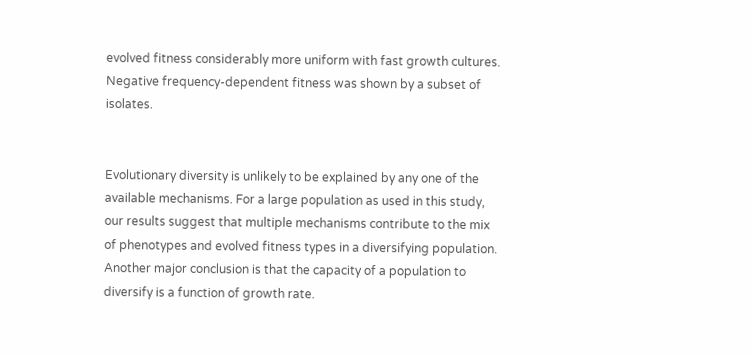evolved fitness considerably more uniform with fast growth cultures. Negative frequency-dependent fitness was shown by a subset of isolates.


Evolutionary diversity is unlikely to be explained by any one of the available mechanisms. For a large population as used in this study, our results suggest that multiple mechanisms contribute to the mix of phenotypes and evolved fitness types in a diversifying population. Another major conclusion is that the capacity of a population to diversify is a function of growth rate.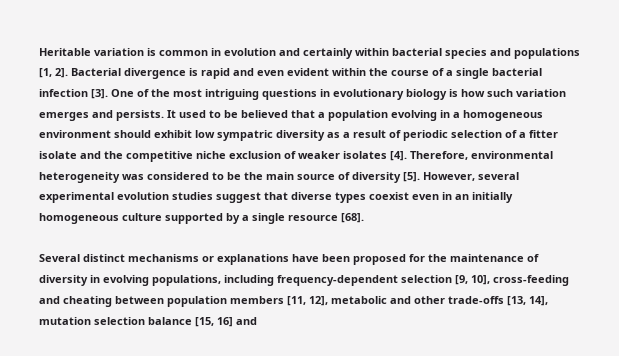Heritable variation is common in evolution and certainly within bacterial species and populations [1, 2]. Bacterial divergence is rapid and even evident within the course of a single bacterial infection [3]. One of the most intriguing questions in evolutionary biology is how such variation emerges and persists. It used to be believed that a population evolving in a homogeneous environment should exhibit low sympatric diversity as a result of periodic selection of a fitter isolate and the competitive niche exclusion of weaker isolates [4]. Therefore, environmental heterogeneity was considered to be the main source of diversity [5]. However, several experimental evolution studies suggest that diverse types coexist even in an initially homogeneous culture supported by a single resource [68].

Several distinct mechanisms or explanations have been proposed for the maintenance of diversity in evolving populations, including frequency-dependent selection [9, 10], cross-feeding and cheating between population members [11, 12], metabolic and other trade-offs [13, 14], mutation selection balance [15, 16] and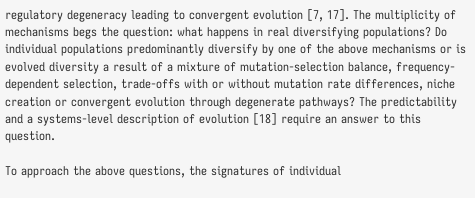regulatory degeneracy leading to convergent evolution [7, 17]. The multiplicity of mechanisms begs the question: what happens in real diversifying populations? Do individual populations predominantly diversify by one of the above mechanisms or is evolved diversity a result of a mixture of mutation-selection balance, frequency-dependent selection, trade-offs with or without mutation rate differences, niche creation or convergent evolution through degenerate pathways? The predictability and a systems-level description of evolution [18] require an answer to this question.

To approach the above questions, the signatures of individual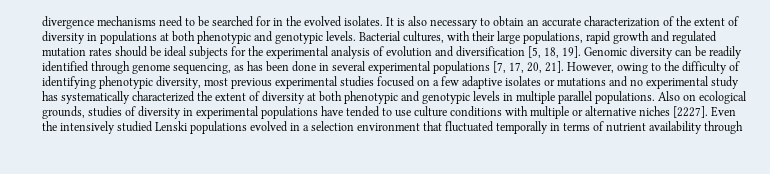divergence mechanisms need to be searched for in the evolved isolates. It is also necessary to obtain an accurate characterization of the extent of diversity in populations at both phenotypic and genotypic levels. Bacterial cultures, with their large populations, rapid growth and regulated mutation rates should be ideal subjects for the experimental analysis of evolution and diversification [5, 18, 19]. Genomic diversity can be readily identified through genome sequencing, as has been done in several experimental populations [7, 17, 20, 21]. However, owing to the difficulty of identifying phenotypic diversity, most previous experimental studies focused on a few adaptive isolates or mutations and no experimental study has systematically characterized the extent of diversity at both phenotypic and genotypic levels in multiple parallel populations. Also on ecological grounds, studies of diversity in experimental populations have tended to use culture conditions with multiple or alternative niches [2227]. Even the intensively studied Lenski populations evolved in a selection environment that fluctuated temporally in terms of nutrient availability through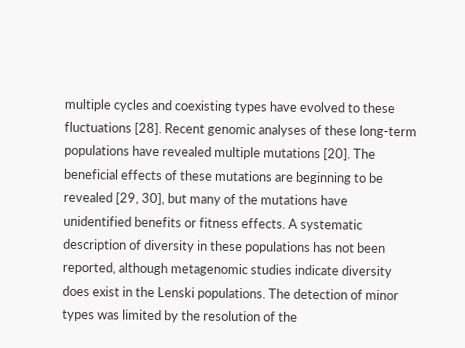multiple cycles and coexisting types have evolved to these fluctuations [28]. Recent genomic analyses of these long-term populations have revealed multiple mutations [20]. The beneficial effects of these mutations are beginning to be revealed [29, 30], but many of the mutations have unidentified benefits or fitness effects. A systematic description of diversity in these populations has not been reported, although metagenomic studies indicate diversity does exist in the Lenski populations. The detection of minor types was limited by the resolution of the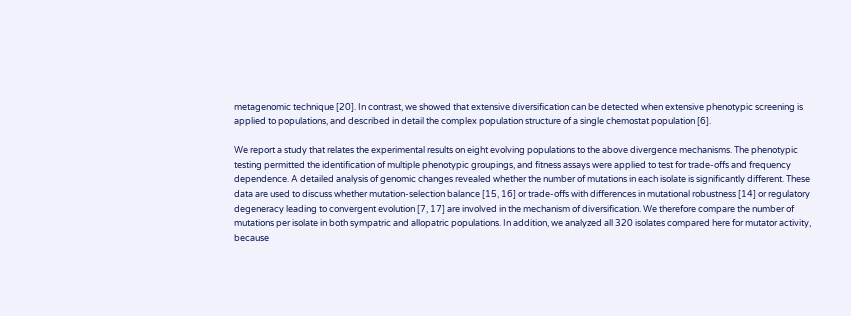metagenomic technique [20]. In contrast, we showed that extensive diversification can be detected when extensive phenotypic screening is applied to populations, and described in detail the complex population structure of a single chemostat population [6].

We report a study that relates the experimental results on eight evolving populations to the above divergence mechanisms. The phenotypic testing permitted the identification of multiple phenotypic groupings, and fitness assays were applied to test for trade-offs and frequency dependence. A detailed analysis of genomic changes revealed whether the number of mutations in each isolate is significantly different. These data are used to discuss whether mutation-selection balance [15, 16] or trade-offs with differences in mutational robustness [14] or regulatory degeneracy leading to convergent evolution [7, 17] are involved in the mechanism of diversification. We therefore compare the number of mutations per isolate in both sympatric and allopatric populations. In addition, we analyzed all 320 isolates compared here for mutator activity, because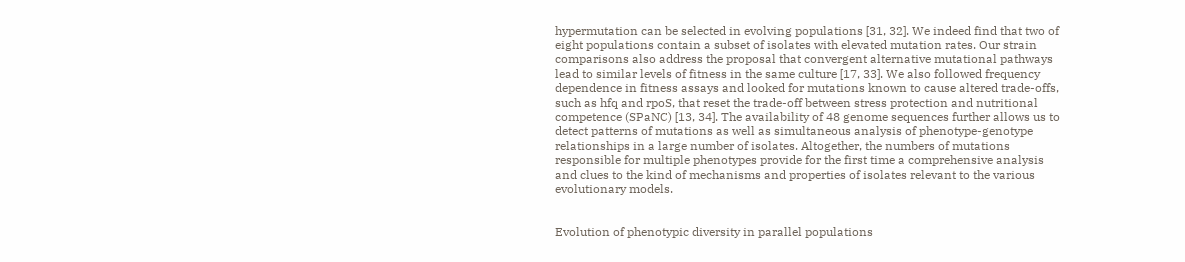hypermutation can be selected in evolving populations [31, 32]. We indeed find that two of eight populations contain a subset of isolates with elevated mutation rates. Our strain comparisons also address the proposal that convergent alternative mutational pathways lead to similar levels of fitness in the same culture [17, 33]. We also followed frequency dependence in fitness assays and looked for mutations known to cause altered trade-offs, such as hfq and rpoS, that reset the trade-off between stress protection and nutritional competence (SPaNC) [13, 34]. The availability of 48 genome sequences further allows us to detect patterns of mutations as well as simultaneous analysis of phenotype-genotype relationships in a large number of isolates. Altogether, the numbers of mutations responsible for multiple phenotypes provide for the first time a comprehensive analysis and clues to the kind of mechanisms and properties of isolates relevant to the various evolutionary models.


Evolution of phenotypic diversity in parallel populations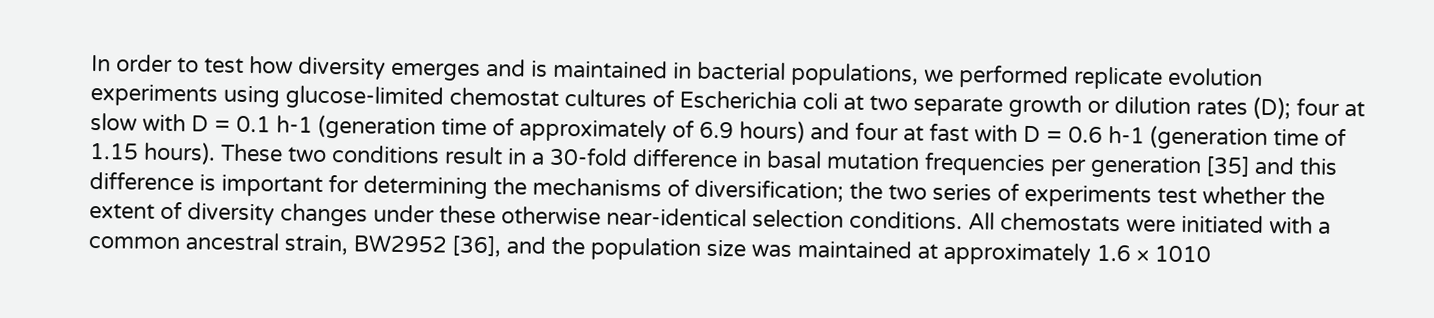In order to test how diversity emerges and is maintained in bacterial populations, we performed replicate evolution experiments using glucose-limited chemostat cultures of Escherichia coli at two separate growth or dilution rates (D); four at slow with D = 0.1 h-1 (generation time of approximately of 6.9 hours) and four at fast with D = 0.6 h-1 (generation time of 1.15 hours). These two conditions result in a 30-fold difference in basal mutation frequencies per generation [35] and this difference is important for determining the mechanisms of diversification; the two series of experiments test whether the extent of diversity changes under these otherwise near-identical selection conditions. All chemostats were initiated with a common ancestral strain, BW2952 [36], and the population size was maintained at approximately 1.6 × 1010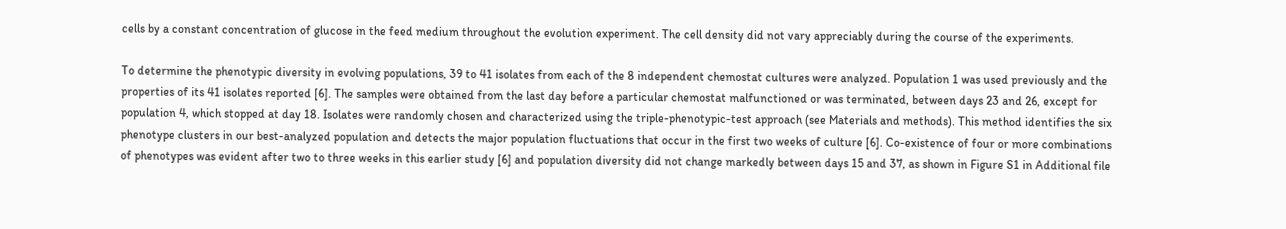cells by a constant concentration of glucose in the feed medium throughout the evolution experiment. The cell density did not vary appreciably during the course of the experiments.

To determine the phenotypic diversity in evolving populations, 39 to 41 isolates from each of the 8 independent chemostat cultures were analyzed. Population 1 was used previously and the properties of its 41 isolates reported [6]. The samples were obtained from the last day before a particular chemostat malfunctioned or was terminated, between days 23 and 26, except for population 4, which stopped at day 18. Isolates were randomly chosen and characterized using the triple-phenotypic-test approach (see Materials and methods). This method identifies the six phenotype clusters in our best-analyzed population and detects the major population fluctuations that occur in the first two weeks of culture [6]. Co-existence of four or more combinations of phenotypes was evident after two to three weeks in this earlier study [6] and population diversity did not change markedly between days 15 and 37, as shown in Figure S1 in Additional file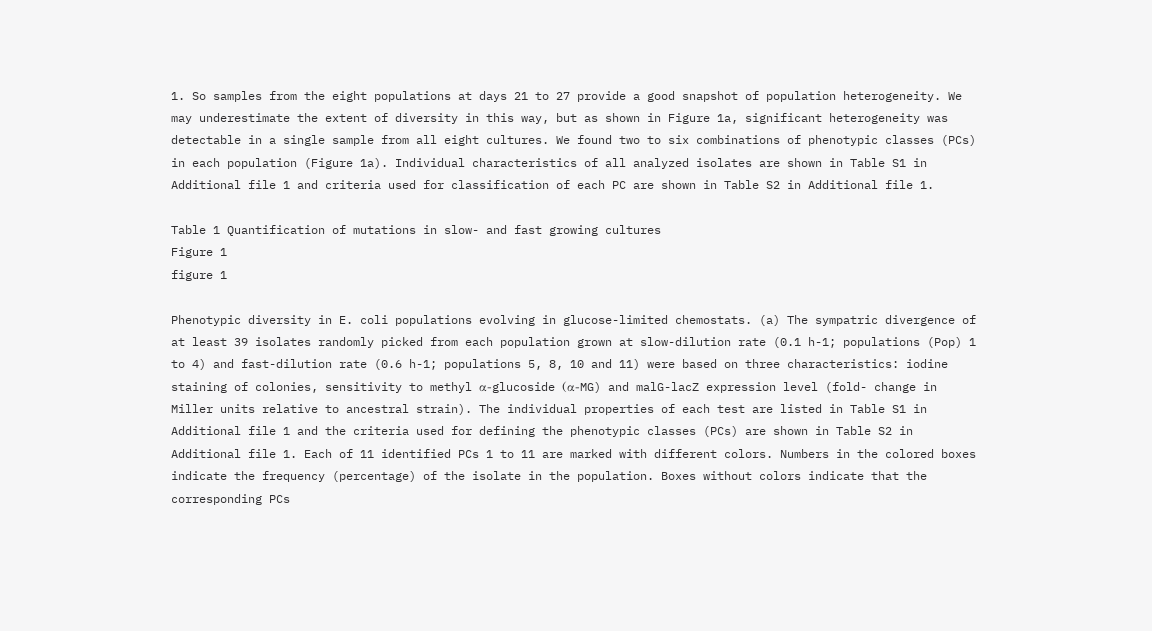1. So samples from the eight populations at days 21 to 27 provide a good snapshot of population heterogeneity. We may underestimate the extent of diversity in this way, but as shown in Figure 1a, significant heterogeneity was detectable in a single sample from all eight cultures. We found two to six combinations of phenotypic classes (PCs) in each population (Figure 1a). Individual characteristics of all analyzed isolates are shown in Table S1 in Additional file 1 and criteria used for classification of each PC are shown in Table S2 in Additional file 1.

Table 1 Quantification of mutations in slow- and fast growing cultures
Figure 1
figure 1

Phenotypic diversity in E. coli populations evolving in glucose-limited chemostats. (a) The sympatric divergence of at least 39 isolates randomly picked from each population grown at slow-dilution rate (0.1 h-1; populations (Pop) 1 to 4) and fast-dilution rate (0.6 h-1; populations 5, 8, 10 and 11) were based on three characteristics: iodine staining of colonies, sensitivity to methyl α-glucoside (α-MG) and malG-lacZ expression level (fold- change in Miller units relative to ancestral strain). The individual properties of each test are listed in Table S1 in Additional file 1 and the criteria used for defining the phenotypic classes (PCs) are shown in Table S2 in Additional file 1. Each of 11 identified PCs 1 to 11 are marked with different colors. Numbers in the colored boxes indicate the frequency (percentage) of the isolate in the population. Boxes without colors indicate that the corresponding PCs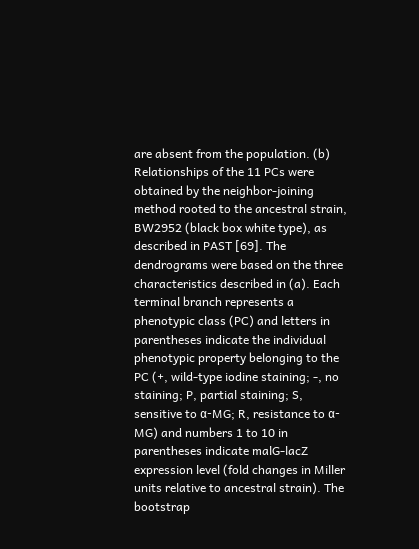are absent from the population. (b) Relationships of the 11 PCs were obtained by the neighbor-joining method rooted to the ancestral strain, BW2952 (black box white type), as described in PAST [69]. The dendrograms were based on the three characteristics described in (a). Each terminal branch represents a phenotypic class (PC) and letters in parentheses indicate the individual phenotypic property belonging to the PC (+, wild-type iodine staining; -, no staining; P, partial staining; S, sensitive to α-MG; R, resistance to α-MG) and numbers 1 to 10 in parentheses indicate malG-lacZ expression level (fold changes in Miller units relative to ancestral strain). The bootstrap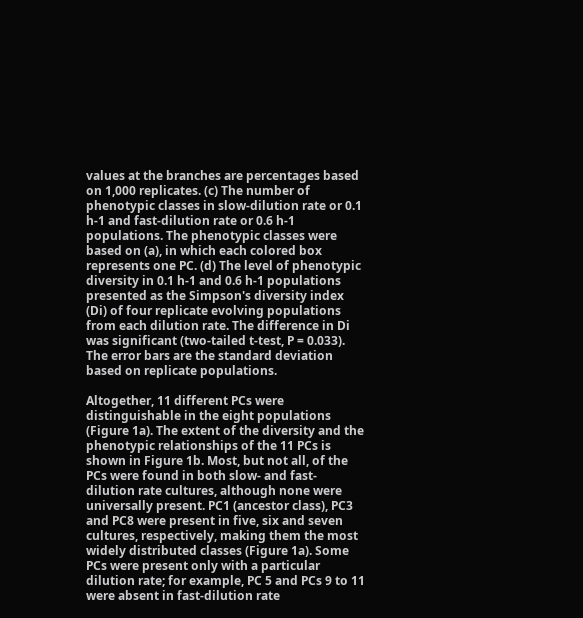values at the branches are percentages based on 1,000 replicates. (c) The number of phenotypic classes in slow-dilution rate or 0.1 h-1 and fast-dilution rate or 0.6 h-1 populations. The phenotypic classes were based on (a), in which each colored box represents one PC. (d) The level of phenotypic diversity in 0.1 h-1 and 0.6 h-1 populations presented as the Simpson's diversity index (Di) of four replicate evolving populations from each dilution rate. The difference in Di was significant (two-tailed t-test, P = 0.033). The error bars are the standard deviation based on replicate populations.

Altogether, 11 different PCs were distinguishable in the eight populations (Figure 1a). The extent of the diversity and the phenotypic relationships of the 11 PCs is shown in Figure 1b. Most, but not all, of the PCs were found in both slow- and fast-dilution rate cultures, although none were universally present. PC1 (ancestor class), PC3 and PC8 were present in five, six and seven cultures, respectively, making them the most widely distributed classes (Figure 1a). Some PCs were present only with a particular dilution rate; for example, PC 5 and PCs 9 to 11 were absent in fast-dilution rate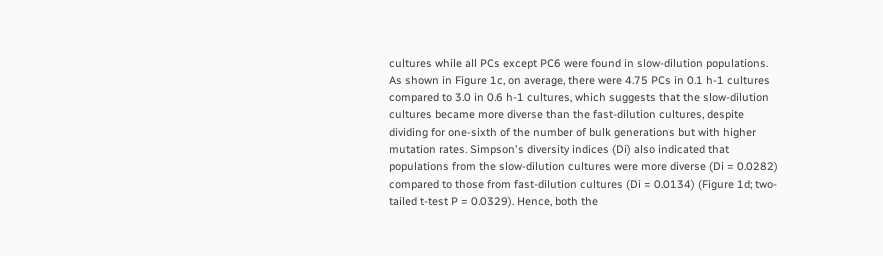cultures while all PCs except PC6 were found in slow-dilution populations. As shown in Figure 1c, on average, there were 4.75 PCs in 0.1 h-1 cultures compared to 3.0 in 0.6 h-1 cultures, which suggests that the slow-dilution cultures became more diverse than the fast-dilution cultures, despite dividing for one-sixth of the number of bulk generations but with higher mutation rates. Simpson's diversity indices (Di) also indicated that populations from the slow-dilution cultures were more diverse (Di = 0.0282) compared to those from fast-dilution cultures (Di = 0.0134) (Figure 1d; two-tailed t-test P = 0.0329). Hence, both the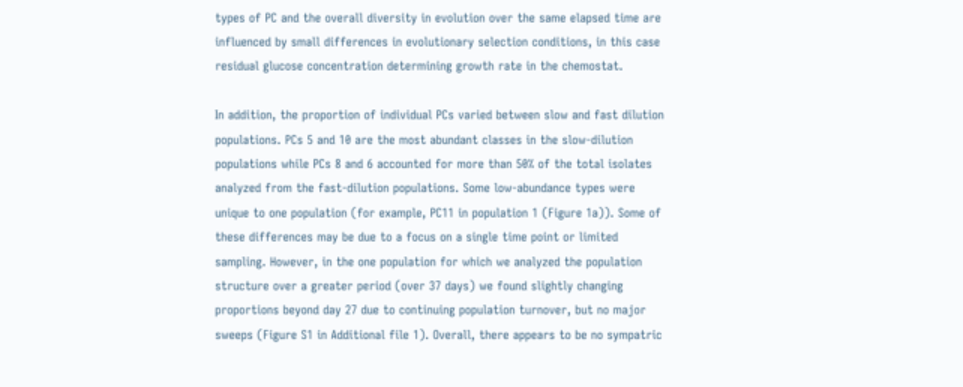types of PC and the overall diversity in evolution over the same elapsed time are influenced by small differences in evolutionary selection conditions, in this case residual glucose concentration determining growth rate in the chemostat.

In addition, the proportion of individual PCs varied between slow and fast dilution populations. PCs 5 and 10 are the most abundant classes in the slow-dilution populations while PCs 8 and 6 accounted for more than 50% of the total isolates analyzed from the fast-dilution populations. Some low-abundance types were unique to one population (for example, PC11 in population 1 (Figure 1a)). Some of these differences may be due to a focus on a single time point or limited sampling. However, in the one population for which we analyzed the population structure over a greater period (over 37 days) we found slightly changing proportions beyond day 27 due to continuing population turnover, but no major sweeps (Figure S1 in Additional file 1). Overall, there appears to be no sympatric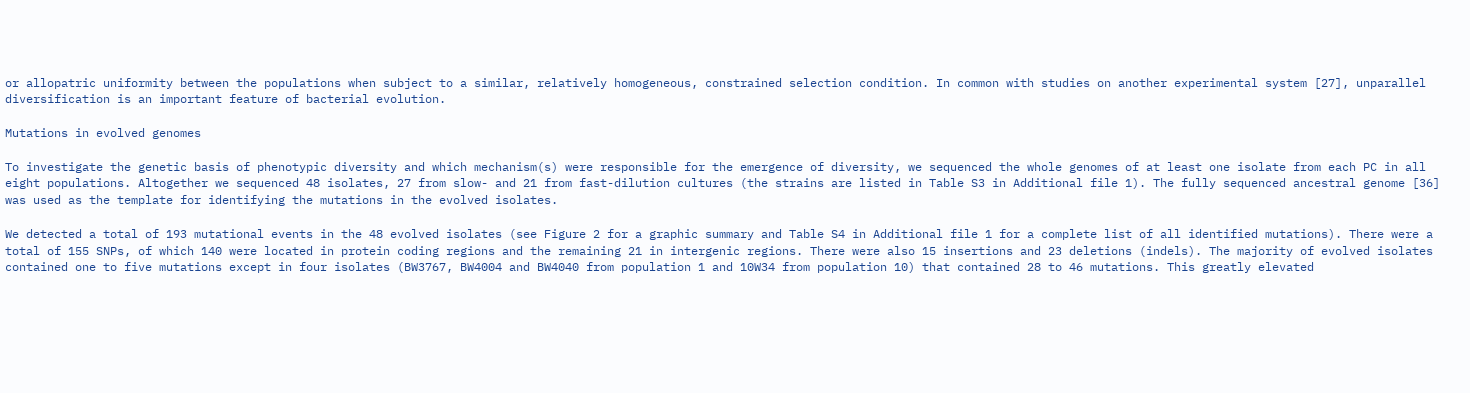or allopatric uniformity between the populations when subject to a similar, relatively homogeneous, constrained selection condition. In common with studies on another experimental system [27], unparallel diversification is an important feature of bacterial evolution.

Mutations in evolved genomes

To investigate the genetic basis of phenotypic diversity and which mechanism(s) were responsible for the emergence of diversity, we sequenced the whole genomes of at least one isolate from each PC in all eight populations. Altogether we sequenced 48 isolates, 27 from slow- and 21 from fast-dilution cultures (the strains are listed in Table S3 in Additional file 1). The fully sequenced ancestral genome [36] was used as the template for identifying the mutations in the evolved isolates.

We detected a total of 193 mutational events in the 48 evolved isolates (see Figure 2 for a graphic summary and Table S4 in Additional file 1 for a complete list of all identified mutations). There were a total of 155 SNPs, of which 140 were located in protein coding regions and the remaining 21 in intergenic regions. There were also 15 insertions and 23 deletions (indels). The majority of evolved isolates contained one to five mutations except in four isolates (BW3767, BW4004 and BW4040 from population 1 and 10W34 from population 10) that contained 28 to 46 mutations. This greatly elevated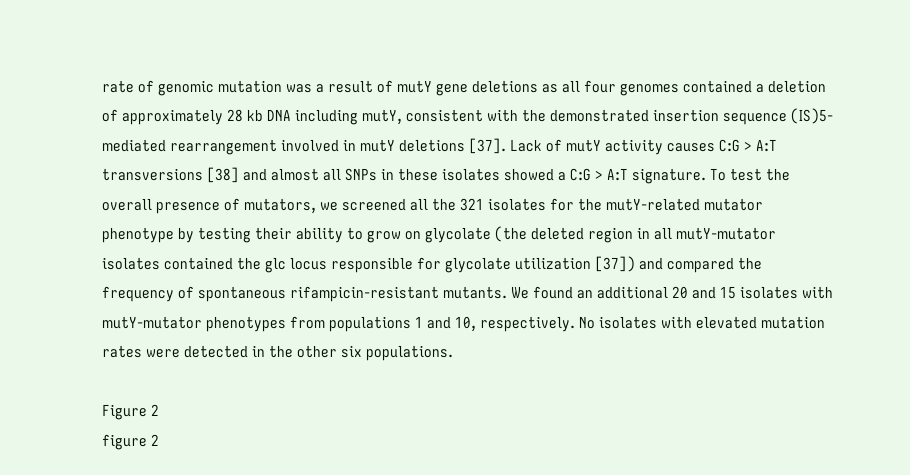rate of genomic mutation was a result of mutY gene deletions as all four genomes contained a deletion of approximately 28 kb DNA including mutY, consistent with the demonstrated insertion sequence (IS)5-mediated rearrangement involved in mutY deletions [37]. Lack of mutY activity causes C:G > A:T transversions [38] and almost all SNPs in these isolates showed a C:G > A:T signature. To test the overall presence of mutators, we screened all the 321 isolates for the mutY-related mutator phenotype by testing their ability to grow on glycolate (the deleted region in all mutY-mutator isolates contained the glc locus responsible for glycolate utilization [37]) and compared the frequency of spontaneous rifampicin-resistant mutants. We found an additional 20 and 15 isolates with mutY-mutator phenotypes from populations 1 and 10, respectively. No isolates with elevated mutation rates were detected in the other six populations.

Figure 2
figure 2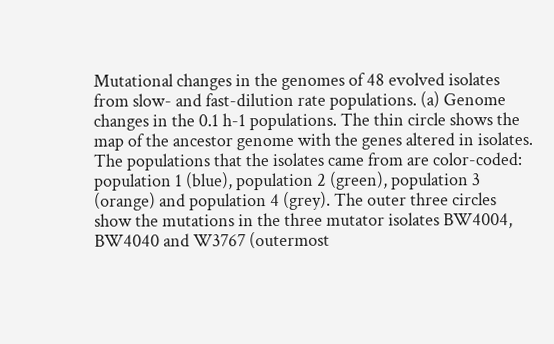Mutational changes in the genomes of 48 evolved isolates from slow- and fast-dilution rate populations. (a) Genome changes in the 0.1 h-1 populations. The thin circle shows the map of the ancestor genome with the genes altered in isolates. The populations that the isolates came from are color-coded: population 1 (blue), population 2 (green), population 3 (orange) and population 4 (grey). The outer three circles show the mutations in the three mutator isolates BW4004, BW4040 and W3767 (outermost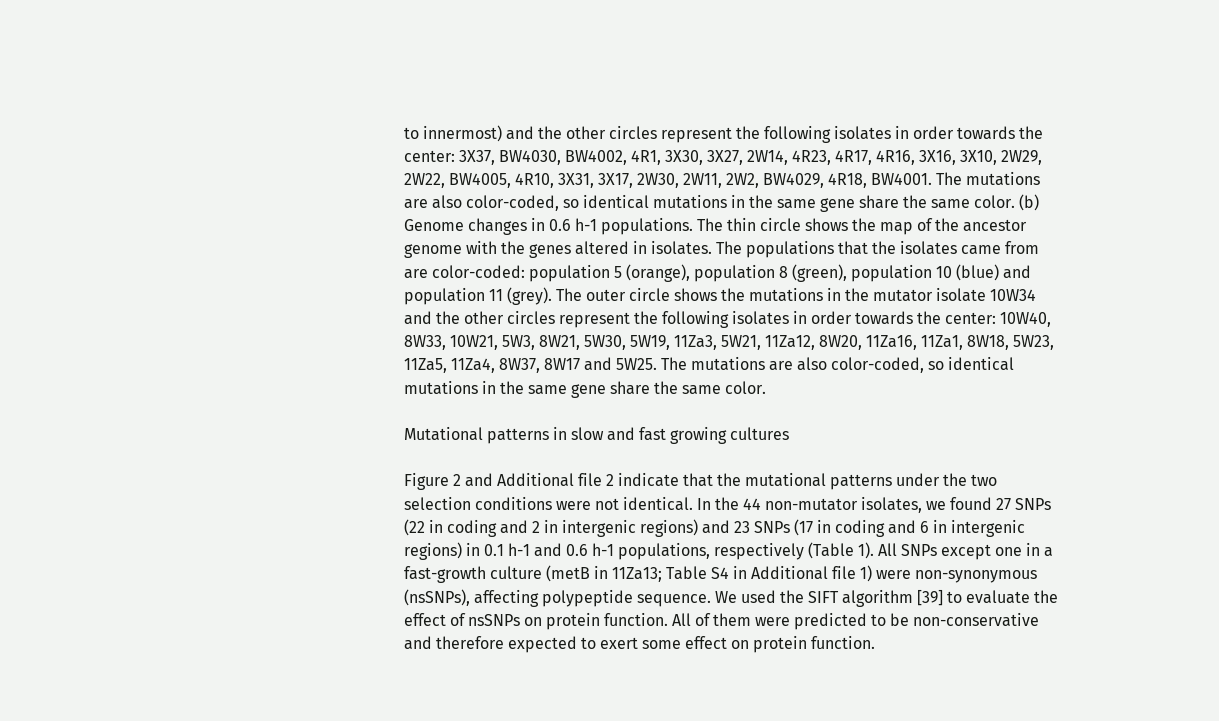to innermost) and the other circles represent the following isolates in order towards the center: 3X37, BW4030, BW4002, 4R1, 3X30, 3X27, 2W14, 4R23, 4R17, 4R16, 3X16, 3X10, 2W29, 2W22, BW4005, 4R10, 3X31, 3X17, 2W30, 2W11, 2W2, BW4029, 4R18, BW4001. The mutations are also color-coded, so identical mutations in the same gene share the same color. (b) Genome changes in 0.6 h-1 populations. The thin circle shows the map of the ancestor genome with the genes altered in isolates. The populations that the isolates came from are color-coded: population 5 (orange), population 8 (green), population 10 (blue) and population 11 (grey). The outer circle shows the mutations in the mutator isolate 10W34 and the other circles represent the following isolates in order towards the center: 10W40, 8W33, 10W21, 5W3, 8W21, 5W30, 5W19, 11Za3, 5W21, 11Za12, 8W20, 11Za16, 11Za1, 8W18, 5W23, 11Za5, 11Za4, 8W37, 8W17 and 5W25. The mutations are also color-coded, so identical mutations in the same gene share the same color.

Mutational patterns in slow and fast growing cultures

Figure 2 and Additional file 2 indicate that the mutational patterns under the two selection conditions were not identical. In the 44 non-mutator isolates, we found 27 SNPs (22 in coding and 2 in intergenic regions) and 23 SNPs (17 in coding and 6 in intergenic regions) in 0.1 h-1 and 0.6 h-1 populations, respectively (Table 1). All SNPs except one in a fast-growth culture (metB in 11Za13; Table S4 in Additional file 1) were non-synonymous (nsSNPs), affecting polypeptide sequence. We used the SIFT algorithm [39] to evaluate the effect of nsSNPs on protein function. All of them were predicted to be non-conservative and therefore expected to exert some effect on protein function.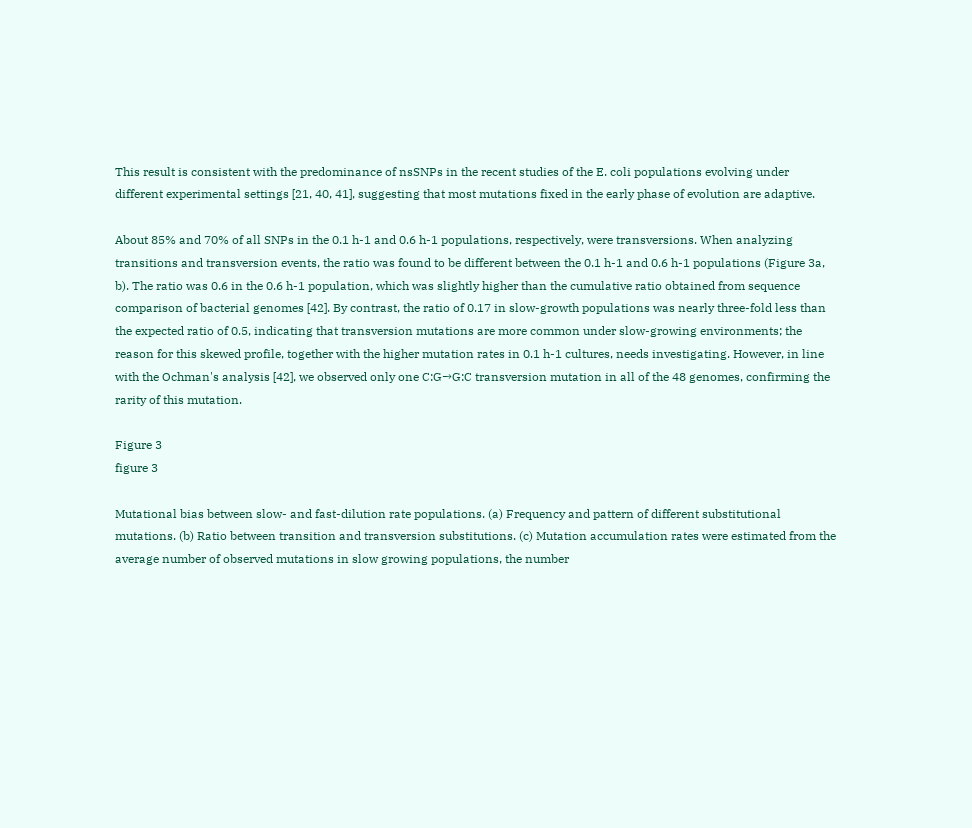This result is consistent with the predominance of nsSNPs in the recent studies of the E. coli populations evolving under different experimental settings [21, 40, 41], suggesting that most mutations fixed in the early phase of evolution are adaptive.

About 85% and 70% of all SNPs in the 0.1 h-1 and 0.6 h-1 populations, respectively, were transversions. When analyzing transitions and transversion events, the ratio was found to be different between the 0.1 h-1 and 0.6 h-1 populations (Figure 3a, b). The ratio was 0.6 in the 0.6 h-1 population, which was slightly higher than the cumulative ratio obtained from sequence comparison of bacterial genomes [42]. By contrast, the ratio of 0.17 in slow-growth populations was nearly three-fold less than the expected ratio of 0.5, indicating that transversion mutations are more common under slow-growing environments; the reason for this skewed profile, together with the higher mutation rates in 0.1 h-1 cultures, needs investigating. However, in line with the Ochman's analysis [42], we observed only one C:G→G:C transversion mutation in all of the 48 genomes, confirming the rarity of this mutation.

Figure 3
figure 3

Mutational bias between slow- and fast-dilution rate populations. (a) Frequency and pattern of different substitutional mutations. (b) Ratio between transition and transversion substitutions. (c) Mutation accumulation rates were estimated from the average number of observed mutations in slow growing populations, the number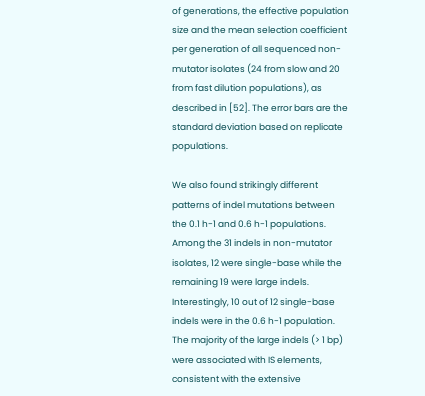of generations, the effective population size and the mean selection coefficient per generation of all sequenced non-mutator isolates (24 from slow and 20 from fast dilution populations), as described in [52]. The error bars are the standard deviation based on replicate populations.

We also found strikingly different patterns of indel mutations between the 0.1 h-1 and 0.6 h-1 populations. Among the 31 indels in non-mutator isolates, 12 were single-base while the remaining 19 were large indels. Interestingly, 10 out of 12 single-base indels were in the 0.6 h-1 population. The majority of the large indels (> 1 bp) were associated with IS elements, consistent with the extensive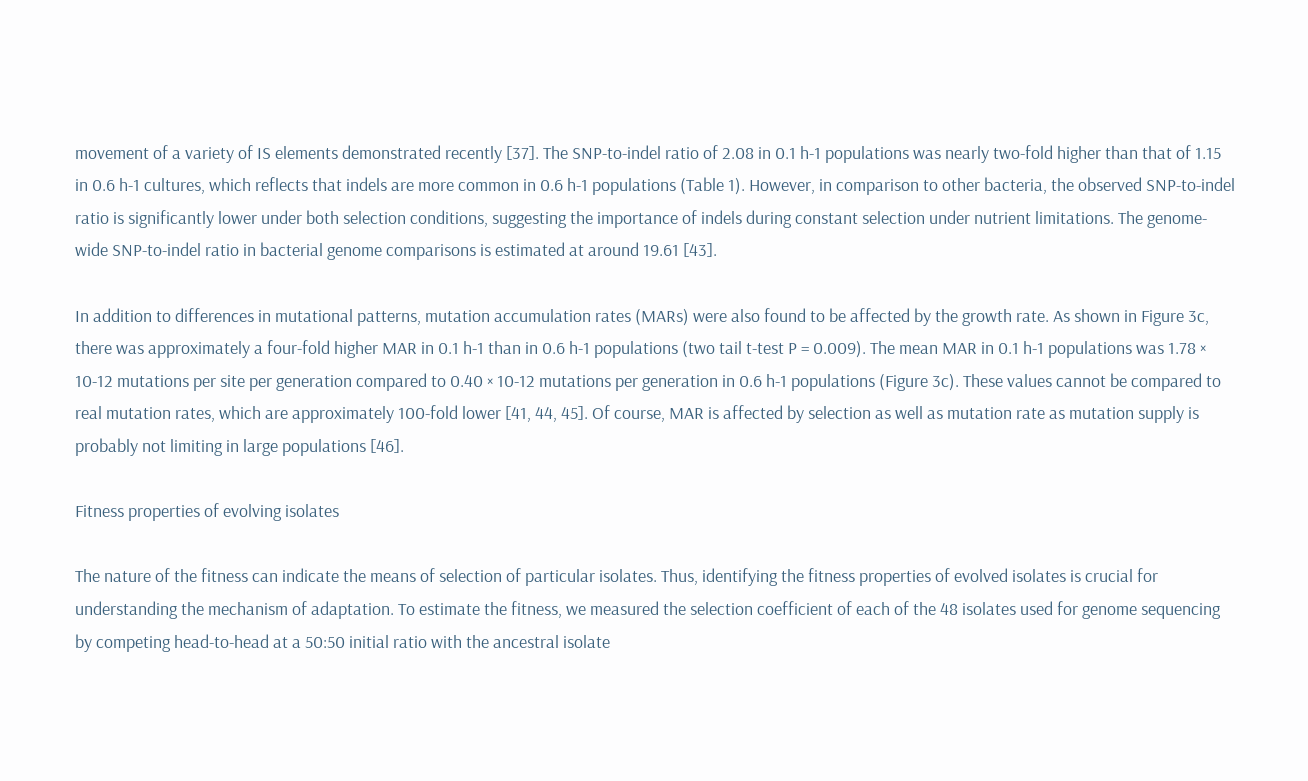movement of a variety of IS elements demonstrated recently [37]. The SNP-to-indel ratio of 2.08 in 0.1 h-1 populations was nearly two-fold higher than that of 1.15 in 0.6 h-1 cultures, which reflects that indels are more common in 0.6 h-1 populations (Table 1). However, in comparison to other bacteria, the observed SNP-to-indel ratio is significantly lower under both selection conditions, suggesting the importance of indels during constant selection under nutrient limitations. The genome-wide SNP-to-indel ratio in bacterial genome comparisons is estimated at around 19.61 [43].

In addition to differences in mutational patterns, mutation accumulation rates (MARs) were also found to be affected by the growth rate. As shown in Figure 3c, there was approximately a four-fold higher MAR in 0.1 h-1 than in 0.6 h-1 populations (two tail t-test P = 0.009). The mean MAR in 0.1 h-1 populations was 1.78 × 10-12 mutations per site per generation compared to 0.40 × 10-12 mutations per generation in 0.6 h-1 populations (Figure 3c). These values cannot be compared to real mutation rates, which are approximately 100-fold lower [41, 44, 45]. Of course, MAR is affected by selection as well as mutation rate as mutation supply is probably not limiting in large populations [46].

Fitness properties of evolving isolates

The nature of the fitness can indicate the means of selection of particular isolates. Thus, identifying the fitness properties of evolved isolates is crucial for understanding the mechanism of adaptation. To estimate the fitness, we measured the selection coefficient of each of the 48 isolates used for genome sequencing by competing head-to-head at a 50:50 initial ratio with the ancestral isolate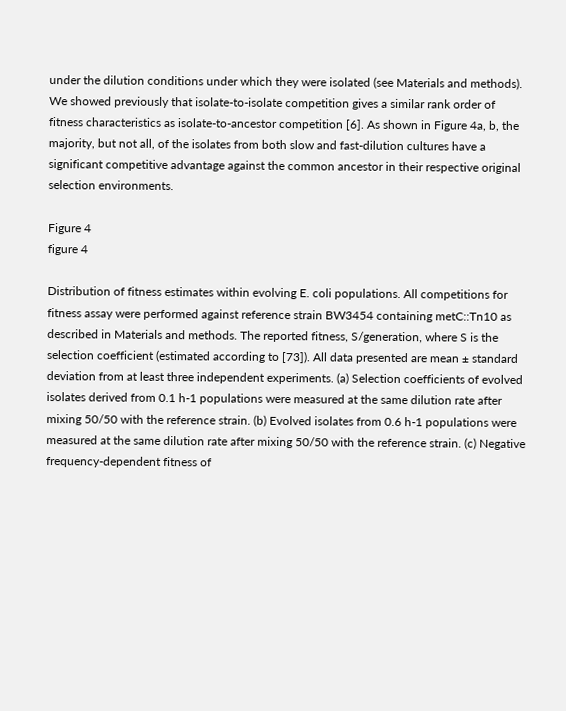under the dilution conditions under which they were isolated (see Materials and methods). We showed previously that isolate-to-isolate competition gives a similar rank order of fitness characteristics as isolate-to-ancestor competition [6]. As shown in Figure 4a, b, the majority, but not all, of the isolates from both slow and fast-dilution cultures have a significant competitive advantage against the common ancestor in their respective original selection environments.

Figure 4
figure 4

Distribution of fitness estimates within evolving E. coli populations. All competitions for fitness assay were performed against reference strain BW3454 containing metC::Tn10 as described in Materials and methods. The reported fitness, S/generation, where S is the selection coefficient (estimated according to [73]). All data presented are mean ± standard deviation from at least three independent experiments. (a) Selection coefficients of evolved isolates derived from 0.1 h-1 populations were measured at the same dilution rate after mixing 50/50 with the reference strain. (b) Evolved isolates from 0.6 h-1 populations were measured at the same dilution rate after mixing 50/50 with the reference strain. (c) Negative frequency-dependent fitness of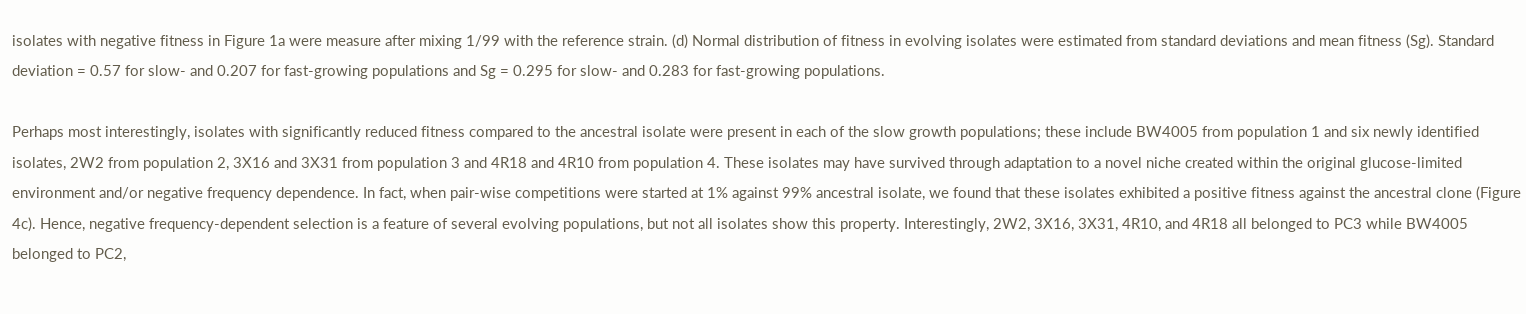isolates with negative fitness in Figure 1a were measure after mixing 1/99 with the reference strain. (d) Normal distribution of fitness in evolving isolates were estimated from standard deviations and mean fitness (Sg). Standard deviation = 0.57 for slow- and 0.207 for fast-growing populations and Sg = 0.295 for slow- and 0.283 for fast-growing populations.

Perhaps most interestingly, isolates with significantly reduced fitness compared to the ancestral isolate were present in each of the slow growth populations; these include BW4005 from population 1 and six newly identified isolates, 2W2 from population 2, 3X16 and 3X31 from population 3 and 4R18 and 4R10 from population 4. These isolates may have survived through adaptation to a novel niche created within the original glucose-limited environment and/or negative frequency dependence. In fact, when pair-wise competitions were started at 1% against 99% ancestral isolate, we found that these isolates exhibited a positive fitness against the ancestral clone (Figure 4c). Hence, negative frequency-dependent selection is a feature of several evolving populations, but not all isolates show this property. Interestingly, 2W2, 3X16, 3X31, 4R10, and 4R18 all belonged to PC3 while BW4005 belonged to PC2,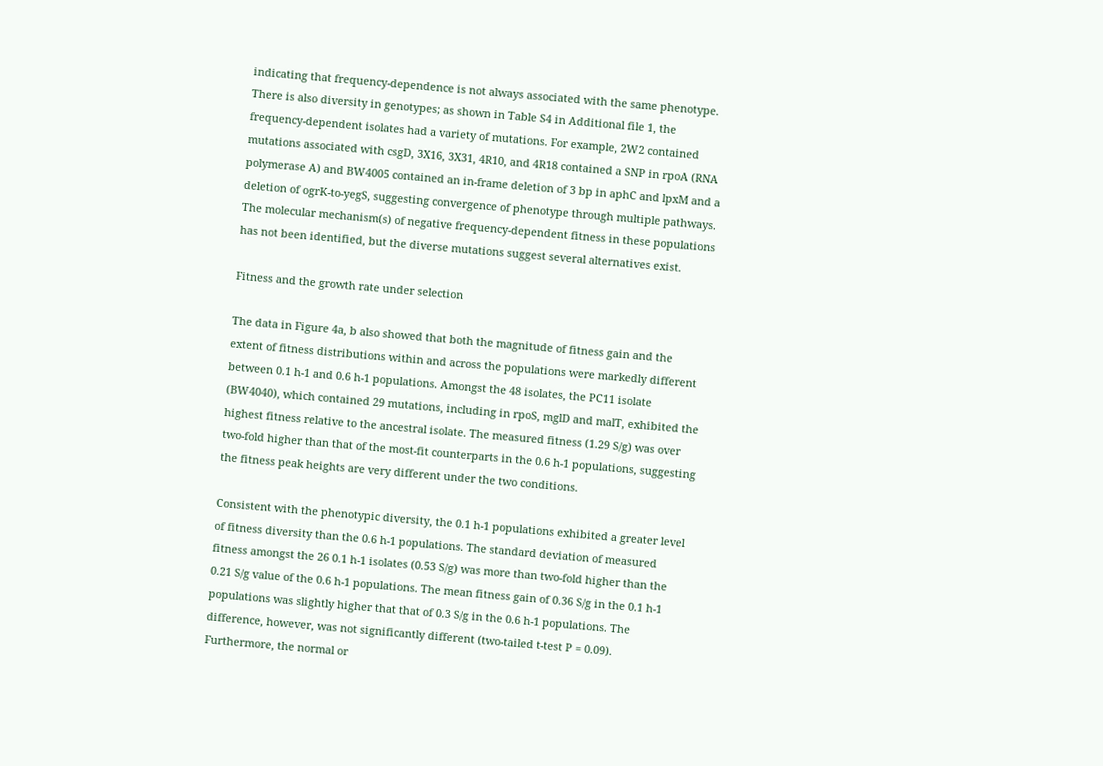indicating that frequency-dependence is not always associated with the same phenotype. There is also diversity in genotypes; as shown in Table S4 in Additional file 1, the frequency-dependent isolates had a variety of mutations. For example, 2W2 contained mutations associated with csgD, 3X16, 3X31, 4R10, and 4R18 contained a SNP in rpoA (RNA polymerase A) and BW4005 contained an in-frame deletion of 3 bp in aphC and lpxM and a deletion of ogrK-to-yegS, suggesting convergence of phenotype through multiple pathways. The molecular mechanism(s) of negative frequency-dependent fitness in these populations has not been identified, but the diverse mutations suggest several alternatives exist.

Fitness and the growth rate under selection

The data in Figure 4a, b also showed that both the magnitude of fitness gain and the extent of fitness distributions within and across the populations were markedly different between 0.1 h-1 and 0.6 h-1 populations. Amongst the 48 isolates, the PC11 isolate (BW4040), which contained 29 mutations, including in rpoS, mglD and malT, exhibited the highest fitness relative to the ancestral isolate. The measured fitness (1.29 S/g) was over two-fold higher than that of the most-fit counterparts in the 0.6 h-1 populations, suggesting the fitness peak heights are very different under the two conditions.

Consistent with the phenotypic diversity, the 0.1 h-1 populations exhibited a greater level of fitness diversity than the 0.6 h-1 populations. The standard deviation of measured fitness amongst the 26 0.1 h-1 isolates (0.53 S/g) was more than two-fold higher than the 0.21 S/g value of the 0.6 h-1 populations. The mean fitness gain of 0.36 S/g in the 0.1 h-1 populations was slightly higher that that of 0.3 S/g in the 0.6 h-1 populations. The difference, however, was not significantly different (two-tailed t-test P = 0.09). Furthermore, the normal or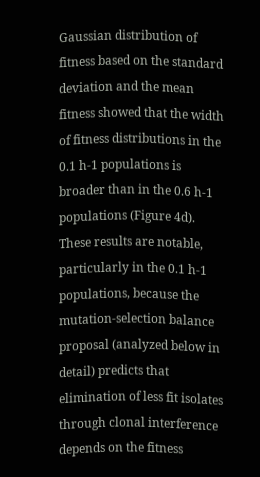Gaussian distribution of fitness based on the standard deviation and the mean fitness showed that the width of fitness distributions in the 0.1 h-1 populations is broader than in the 0.6 h-1 populations (Figure 4d). These results are notable, particularly in the 0.1 h-1 populations, because the mutation-selection balance proposal (analyzed below in detail) predicts that elimination of less fit isolates through clonal interference depends on the fitness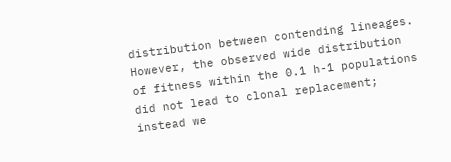distribution between contending lineages. However, the observed wide distribution of fitness within the 0.1 h-1 populations did not lead to clonal replacement; instead we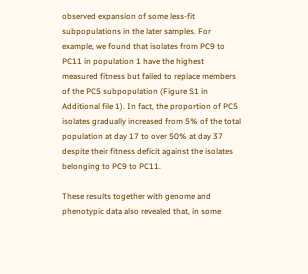observed expansion of some less-fit subpopulations in the later samples. For example, we found that isolates from PC9 to PC11 in population 1 have the highest measured fitness but failed to replace members of the PC5 subpopulation (Figure S1 in Additional file 1). In fact, the proportion of PC5 isolates gradually increased from 5% of the total population at day 17 to over 50% at day 37 despite their fitness deficit against the isolates belonging to PC9 to PC11.

These results together with genome and phenotypic data also revealed that, in some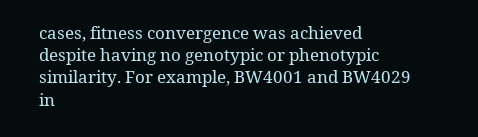cases, fitness convergence was achieved despite having no genotypic or phenotypic similarity. For example, BW4001 and BW4029 in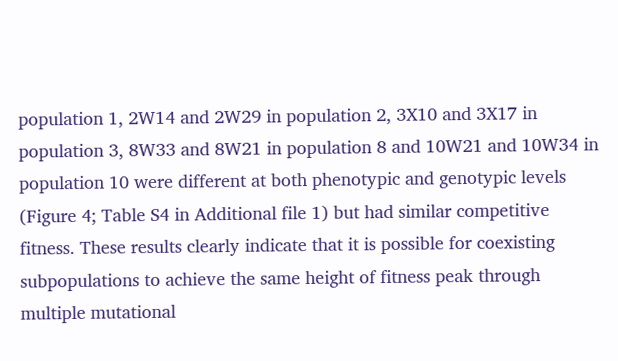population 1, 2W14 and 2W29 in population 2, 3X10 and 3X17 in population 3, 8W33 and 8W21 in population 8 and 10W21 and 10W34 in population 10 were different at both phenotypic and genotypic levels (Figure 4; Table S4 in Additional file 1) but had similar competitive fitness. These results clearly indicate that it is possible for coexisting subpopulations to achieve the same height of fitness peak through multiple mutational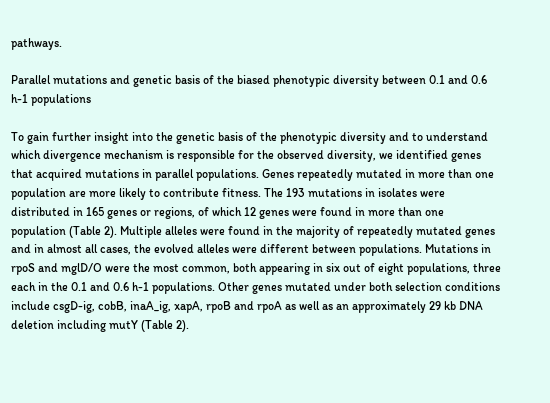pathways.

Parallel mutations and genetic basis of the biased phenotypic diversity between 0.1 and 0.6 h-1 populations

To gain further insight into the genetic basis of the phenotypic diversity and to understand which divergence mechanism is responsible for the observed diversity, we identified genes that acquired mutations in parallel populations. Genes repeatedly mutated in more than one population are more likely to contribute fitness. The 193 mutations in isolates were distributed in 165 genes or regions, of which 12 genes were found in more than one population (Table 2). Multiple alleles were found in the majority of repeatedly mutated genes and in almost all cases, the evolved alleles were different between populations. Mutations in rpoS and mglD/O were the most common, both appearing in six out of eight populations, three each in the 0.1 and 0.6 h-1 populations. Other genes mutated under both selection conditions include csgD-ig, cobB, inaA_ig, xapA, rpoB and rpoA as well as an approximately 29 kb DNA deletion including mutY (Table 2).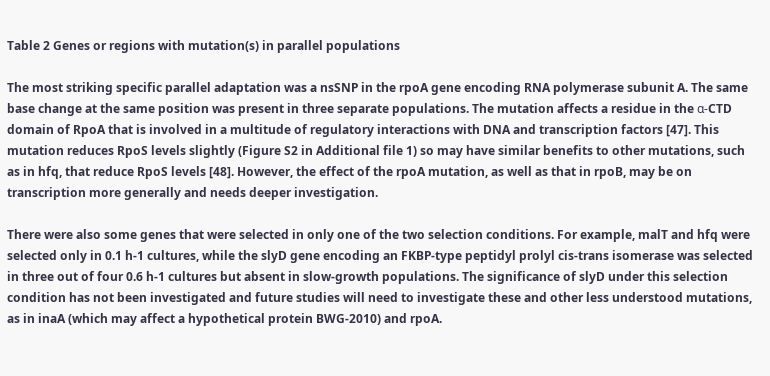Table 2 Genes or regions with mutation(s) in parallel populations

The most striking specific parallel adaptation was a nsSNP in the rpoA gene encoding RNA polymerase subunit A. The same base change at the same position was present in three separate populations. The mutation affects a residue in the α-CTD domain of RpoA that is involved in a multitude of regulatory interactions with DNA and transcription factors [47]. This mutation reduces RpoS levels slightly (Figure S2 in Additional file 1) so may have similar benefits to other mutations, such as in hfq, that reduce RpoS levels [48]. However, the effect of the rpoA mutation, as well as that in rpoB, may be on transcription more generally and needs deeper investigation.

There were also some genes that were selected in only one of the two selection conditions. For example, malT and hfq were selected only in 0.1 h-1 cultures, while the slyD gene encoding an FKBP-type peptidyl prolyl cis-trans isomerase was selected in three out of four 0.6 h-1 cultures but absent in slow-growth populations. The significance of slyD under this selection condition has not been investigated and future studies will need to investigate these and other less understood mutations, as in inaA (which may affect a hypothetical protein BWG-2010) and rpoA.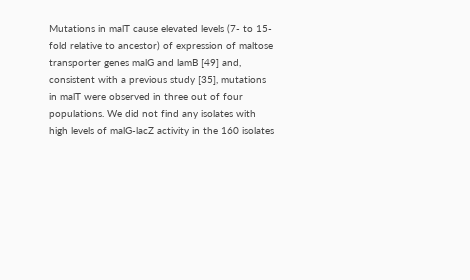Mutations in malT cause elevated levels (7- to 15-fold relative to ancestor) of expression of maltose transporter genes malG and lamB [49] and, consistent with a previous study [35], mutations in malT were observed in three out of four populations. We did not find any isolates with high levels of malG-lacZ activity in the 160 isolates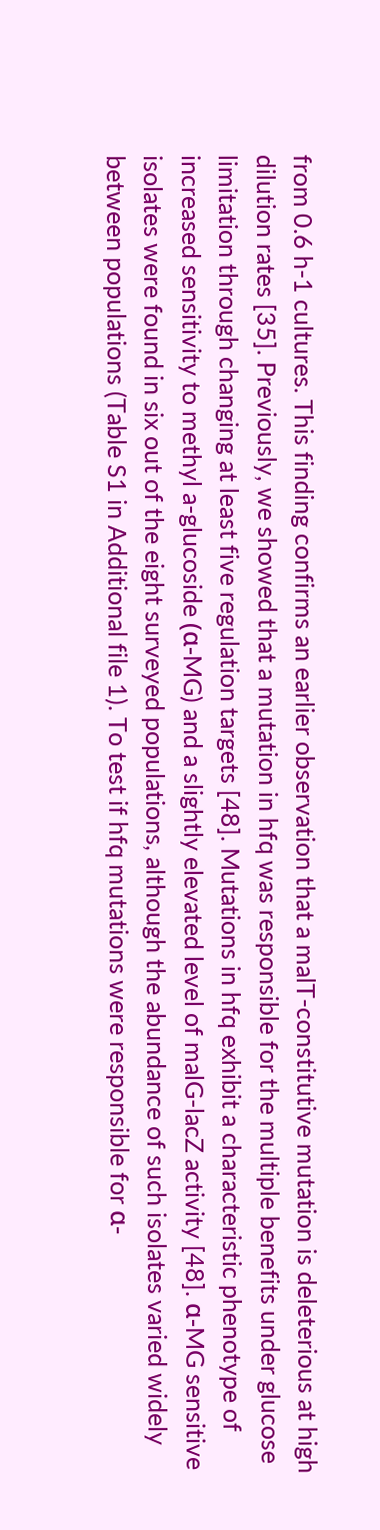from 0.6 h-1 cultures. This finding confirms an earlier observation that a malT-constitutive mutation is deleterious at high dilution rates [35]. Previously, we showed that a mutation in hfq was responsible for the multiple benefits under glucose limitation through changing at least five regulation targets [48]. Mutations in hfq exhibit a characteristic phenotype of increased sensitivity to methyl a-glucoside (α-MG) and a slightly elevated level of malG-lacZ activity [48]. α-MG sensitive isolates were found in six out of the eight surveyed populations, although the abundance of such isolates varied widely between populations (Table S1 in Additional file 1). To test if hfq mutations were responsible for α-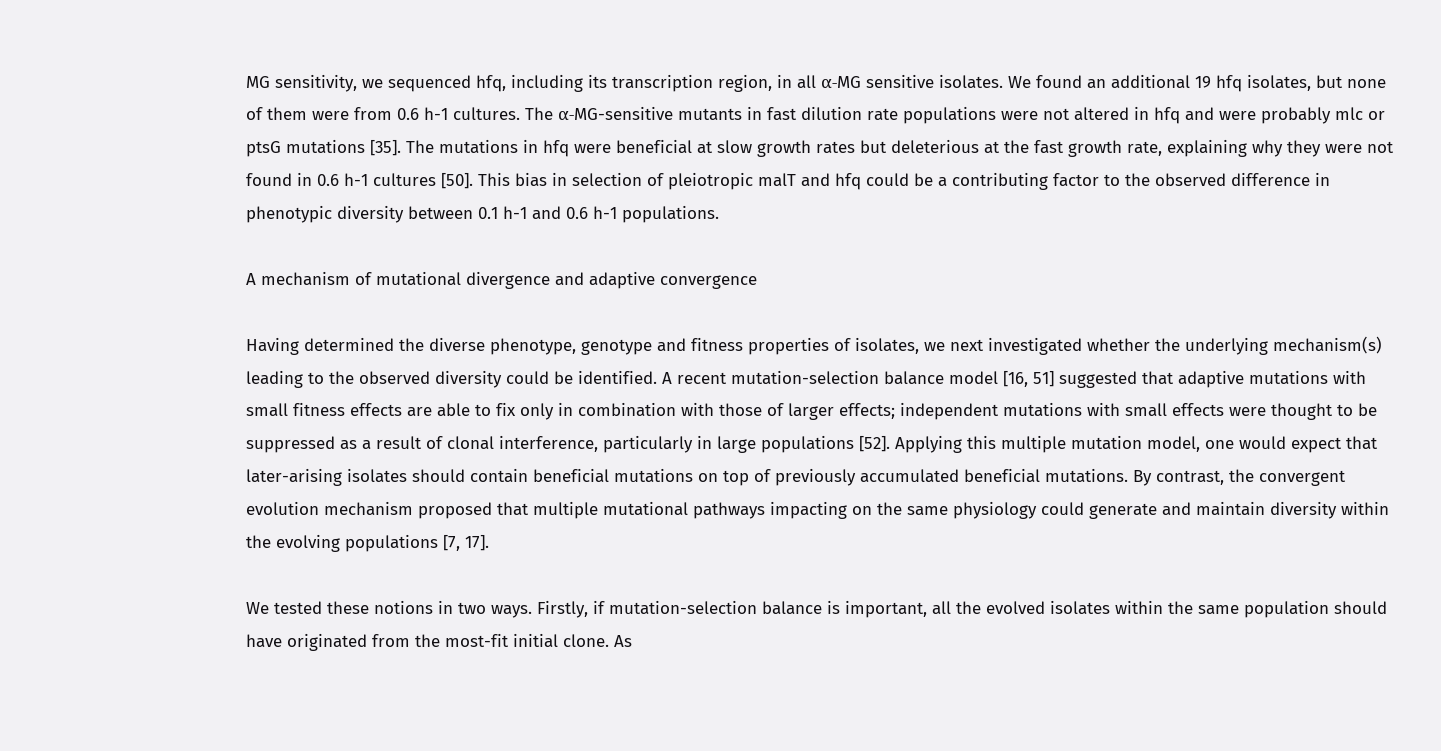MG sensitivity, we sequenced hfq, including its transcription region, in all α-MG sensitive isolates. We found an additional 19 hfq isolates, but none of them were from 0.6 h-1 cultures. The α-MG-sensitive mutants in fast dilution rate populations were not altered in hfq and were probably mlc or ptsG mutations [35]. The mutations in hfq were beneficial at slow growth rates but deleterious at the fast growth rate, explaining why they were not found in 0.6 h-1 cultures [50]. This bias in selection of pleiotropic malT and hfq could be a contributing factor to the observed difference in phenotypic diversity between 0.1 h-1 and 0.6 h-1 populations.

A mechanism of mutational divergence and adaptive convergence

Having determined the diverse phenotype, genotype and fitness properties of isolates, we next investigated whether the underlying mechanism(s) leading to the observed diversity could be identified. A recent mutation-selection balance model [16, 51] suggested that adaptive mutations with small fitness effects are able to fix only in combination with those of larger effects; independent mutations with small effects were thought to be suppressed as a result of clonal interference, particularly in large populations [52]. Applying this multiple mutation model, one would expect that later-arising isolates should contain beneficial mutations on top of previously accumulated beneficial mutations. By contrast, the convergent evolution mechanism proposed that multiple mutational pathways impacting on the same physiology could generate and maintain diversity within the evolving populations [7, 17].

We tested these notions in two ways. Firstly, if mutation-selection balance is important, all the evolved isolates within the same population should have originated from the most-fit initial clone. As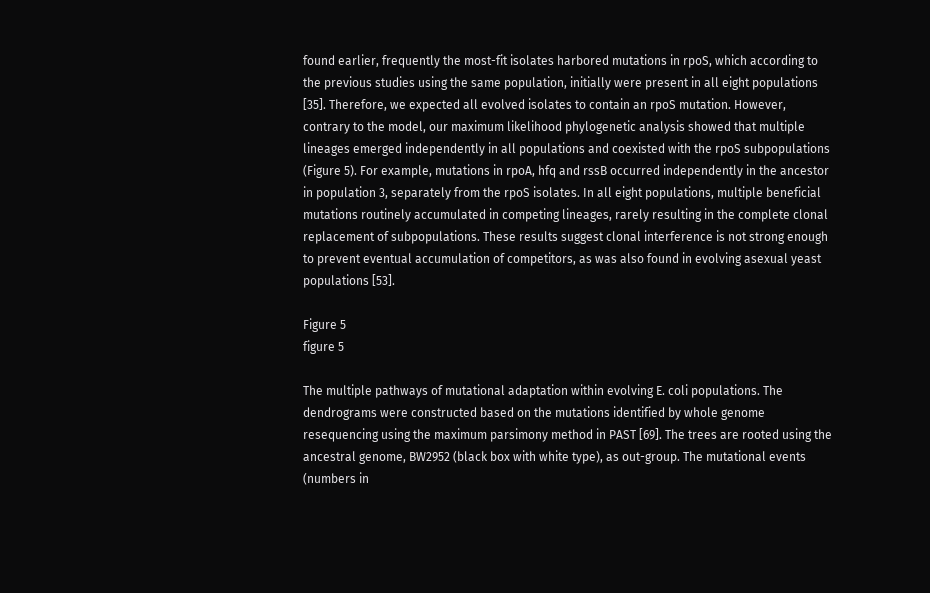found earlier, frequently the most-fit isolates harbored mutations in rpoS, which according to the previous studies using the same population, initially were present in all eight populations [35]. Therefore, we expected all evolved isolates to contain an rpoS mutation. However, contrary to the model, our maximum likelihood phylogenetic analysis showed that multiple lineages emerged independently in all populations and coexisted with the rpoS subpopulations (Figure 5). For example, mutations in rpoA, hfq and rssB occurred independently in the ancestor in population 3, separately from the rpoS isolates. In all eight populations, multiple beneficial mutations routinely accumulated in competing lineages, rarely resulting in the complete clonal replacement of subpopulations. These results suggest clonal interference is not strong enough to prevent eventual accumulation of competitors, as was also found in evolving asexual yeast populations [53].

Figure 5
figure 5

The multiple pathways of mutational adaptation within evolving E. coli populations. The dendrograms were constructed based on the mutations identified by whole genome resequencing using the maximum parsimony method in PAST [69]. The trees are rooted using the ancestral genome, BW2952 (black box with white type), as out-group. The mutational events (numbers in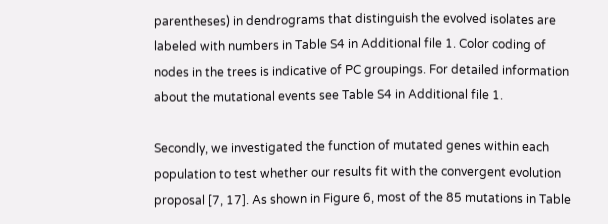parentheses) in dendrograms that distinguish the evolved isolates are labeled with numbers in Table S4 in Additional file 1. Color coding of nodes in the trees is indicative of PC groupings. For detailed information about the mutational events see Table S4 in Additional file 1.

Secondly, we investigated the function of mutated genes within each population to test whether our results fit with the convergent evolution proposal [7, 17]. As shown in Figure 6, most of the 85 mutations in Table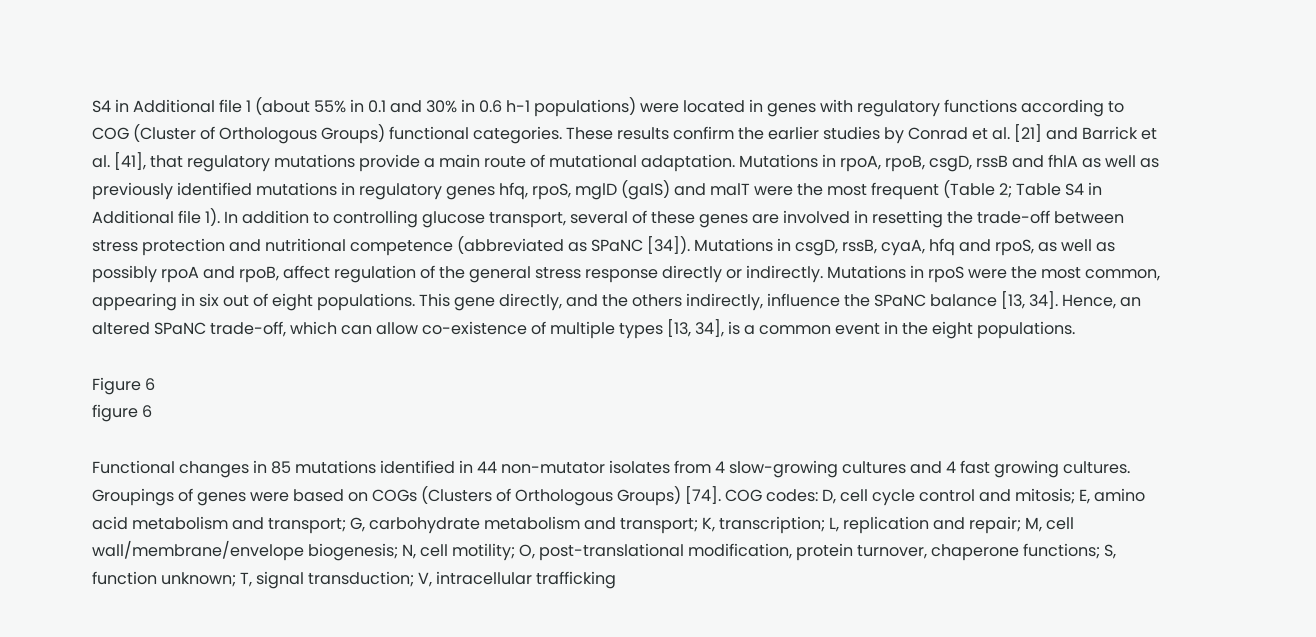S4 in Additional file 1 (about 55% in 0.1 and 30% in 0.6 h-1 populations) were located in genes with regulatory functions according to COG (Cluster of Orthologous Groups) functional categories. These results confirm the earlier studies by Conrad et al. [21] and Barrick et al. [41], that regulatory mutations provide a main route of mutational adaptation. Mutations in rpoA, rpoB, csgD, rssB and fhlA as well as previously identified mutations in regulatory genes hfq, rpoS, mglD (galS) and malT were the most frequent (Table 2; Table S4 in Additional file 1). In addition to controlling glucose transport, several of these genes are involved in resetting the trade-off between stress protection and nutritional competence (abbreviated as SPaNC [34]). Mutations in csgD, rssB, cyaA, hfq and rpoS, as well as possibly rpoA and rpoB, affect regulation of the general stress response directly or indirectly. Mutations in rpoS were the most common, appearing in six out of eight populations. This gene directly, and the others indirectly, influence the SPaNC balance [13, 34]. Hence, an altered SPaNC trade-off, which can allow co-existence of multiple types [13, 34], is a common event in the eight populations.

Figure 6
figure 6

Functional changes in 85 mutations identified in 44 non-mutator isolates from 4 slow-growing cultures and 4 fast growing cultures. Groupings of genes were based on COGs (Clusters of Orthologous Groups) [74]. COG codes: D, cell cycle control and mitosis; E, amino acid metabolism and transport; G, carbohydrate metabolism and transport; K, transcription; L, replication and repair; M, cell wall/membrane/envelope biogenesis; N, cell motility; O, post-translational modification, protein turnover, chaperone functions; S, function unknown; T, signal transduction; V, intracellular trafficking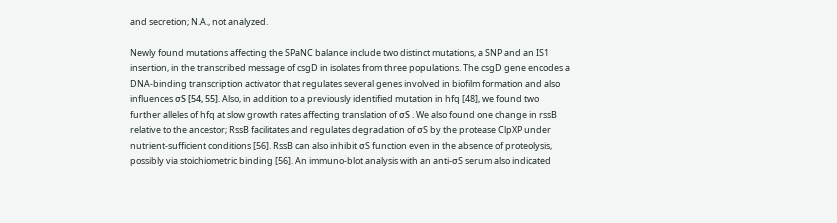and secretion; N.A., not analyzed.

Newly found mutations affecting the SPaNC balance include two distinct mutations, a SNP and an IS1 insertion, in the transcribed message of csgD in isolates from three populations. The csgD gene encodes a DNA-binding transcription activator that regulates several genes involved in biofilm formation and also influences σS [54, 55]. Also, in addition to a previously identified mutation in hfq [48], we found two further alleles of hfq at slow growth rates affecting translation of σS . We also found one change in rssB relative to the ancestor; RssB facilitates and regulates degradation of σS by the protease ClpXP under nutrient-sufficient conditions [56]. RssB can also inhibit σS function even in the absence of proteolysis, possibly via stoichiometric binding [56]. An immuno-blot analysis with an anti-σS serum also indicated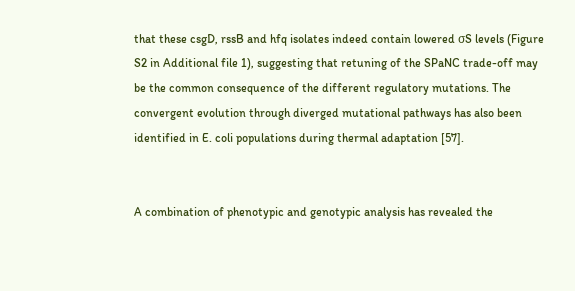that these csgD, rssB and hfq isolates indeed contain lowered σS levels (Figure S2 in Additional file 1), suggesting that retuning of the SPaNC trade-off may be the common consequence of the different regulatory mutations. The convergent evolution through diverged mutational pathways has also been identified in E. coli populations during thermal adaptation [57].


A combination of phenotypic and genotypic analysis has revealed the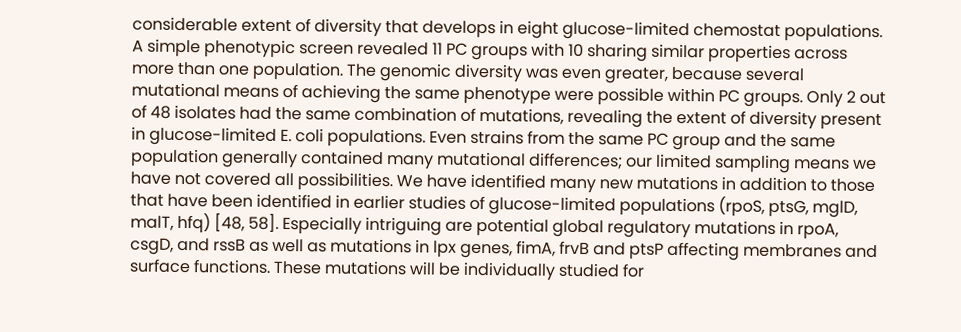considerable extent of diversity that develops in eight glucose-limited chemostat populations. A simple phenotypic screen revealed 11 PC groups with 10 sharing similar properties across more than one population. The genomic diversity was even greater, because several mutational means of achieving the same phenotype were possible within PC groups. Only 2 out of 48 isolates had the same combination of mutations, revealing the extent of diversity present in glucose-limited E. coli populations. Even strains from the same PC group and the same population generally contained many mutational differences; our limited sampling means we have not covered all possibilities. We have identified many new mutations in addition to those that have been identified in earlier studies of glucose-limited populations (rpoS, ptsG, mglD, malT, hfq) [48, 58]. Especially intriguing are potential global regulatory mutations in rpoA, csgD, and rssB as well as mutations in lpx genes, fimA, frvB and ptsP affecting membranes and surface functions. These mutations will be individually studied for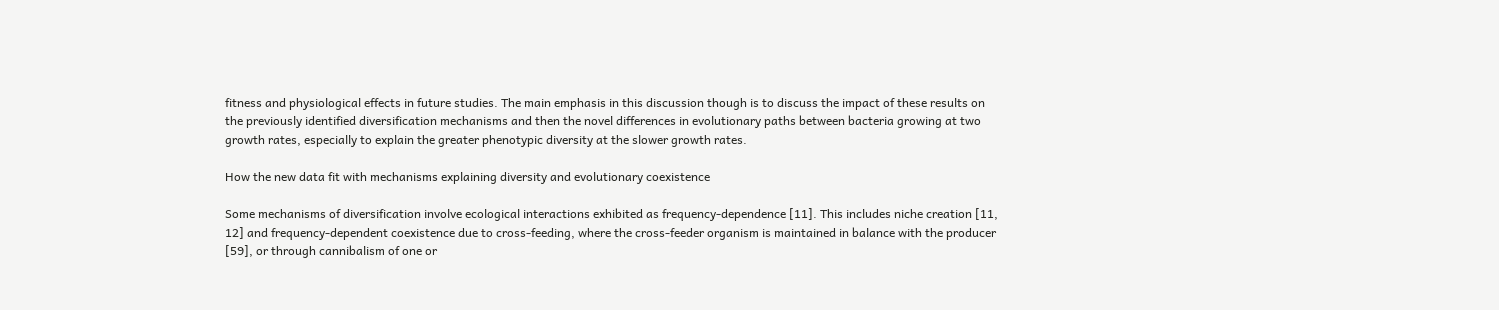fitness and physiological effects in future studies. The main emphasis in this discussion though is to discuss the impact of these results on the previously identified diversification mechanisms and then the novel differences in evolutionary paths between bacteria growing at two growth rates, especially to explain the greater phenotypic diversity at the slower growth rates.

How the new data fit with mechanisms explaining diversity and evolutionary coexistence

Some mechanisms of diversification involve ecological interactions exhibited as frequency-dependence [11]. This includes niche creation [11, 12] and frequency-dependent coexistence due to cross-feeding, where the cross-feeder organism is maintained in balance with the producer [59], or through cannibalism of one or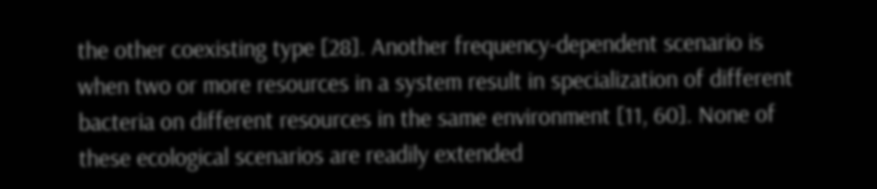the other coexisting type [28]. Another frequency-dependent scenario is when two or more resources in a system result in specialization of different bacteria on different resources in the same environment [11, 60]. None of these ecological scenarios are readily extended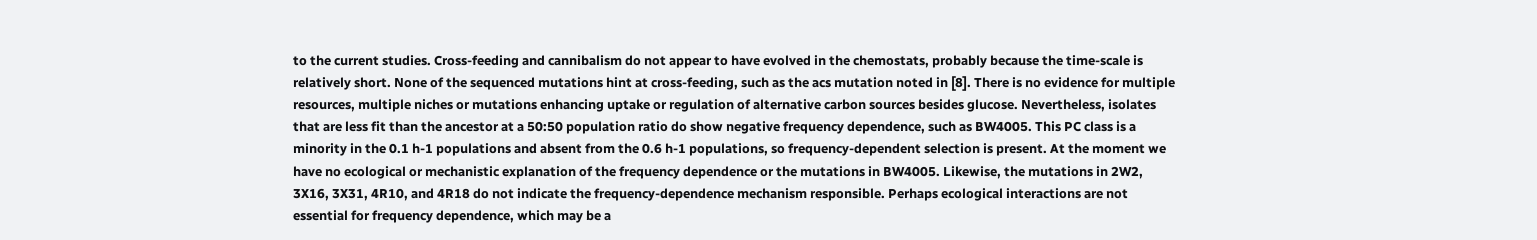to the current studies. Cross-feeding and cannibalism do not appear to have evolved in the chemostats, probably because the time-scale is relatively short. None of the sequenced mutations hint at cross-feeding, such as the acs mutation noted in [8]. There is no evidence for multiple resources, multiple niches or mutations enhancing uptake or regulation of alternative carbon sources besides glucose. Nevertheless, isolates that are less fit than the ancestor at a 50:50 population ratio do show negative frequency dependence, such as BW4005. This PC class is a minority in the 0.1 h-1 populations and absent from the 0.6 h-1 populations, so frequency-dependent selection is present. At the moment we have no ecological or mechanistic explanation of the frequency dependence or the mutations in BW4005. Likewise, the mutations in 2W2, 3X16, 3X31, 4R10, and 4R18 do not indicate the frequency-dependence mechanism responsible. Perhaps ecological interactions are not essential for frequency dependence, which may be a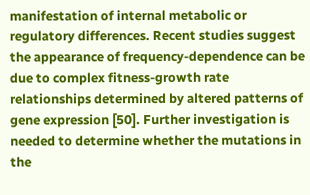manifestation of internal metabolic or regulatory differences. Recent studies suggest the appearance of frequency-dependence can be due to complex fitness-growth rate relationships determined by altered patterns of gene expression [50]. Further investigation is needed to determine whether the mutations in the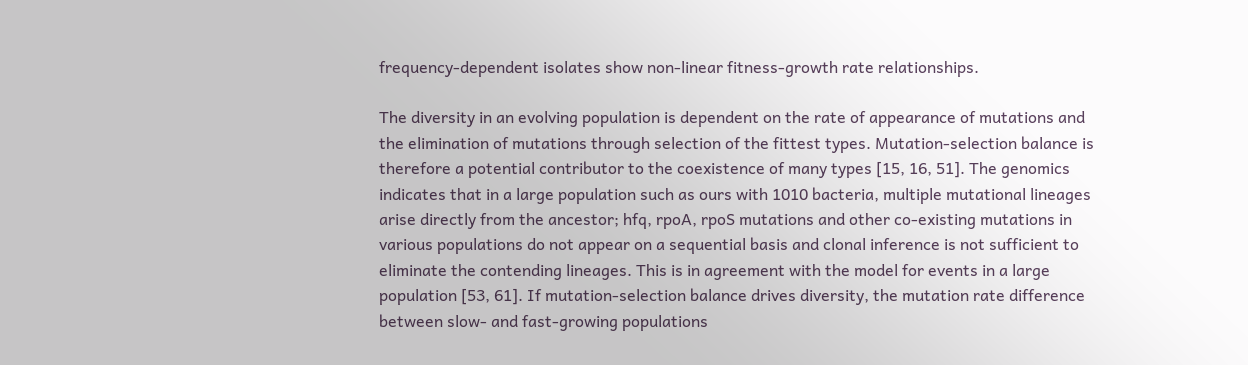frequency-dependent isolates show non-linear fitness-growth rate relationships.

The diversity in an evolving population is dependent on the rate of appearance of mutations and the elimination of mutations through selection of the fittest types. Mutation-selection balance is therefore a potential contributor to the coexistence of many types [15, 16, 51]. The genomics indicates that in a large population such as ours with 1010 bacteria, multiple mutational lineages arise directly from the ancestor; hfq, rpoA, rpoS mutations and other co-existing mutations in various populations do not appear on a sequential basis and clonal inference is not sufficient to eliminate the contending lineages. This is in agreement with the model for events in a large population [53, 61]. If mutation-selection balance drives diversity, the mutation rate difference between slow- and fast-growing populations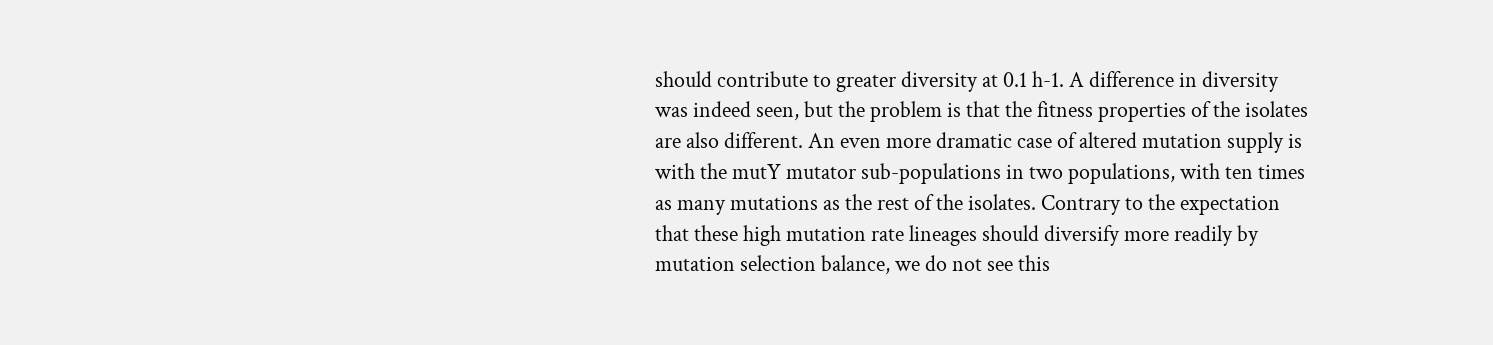should contribute to greater diversity at 0.1 h-1. A difference in diversity was indeed seen, but the problem is that the fitness properties of the isolates are also different. An even more dramatic case of altered mutation supply is with the mutY mutator sub-populations in two populations, with ten times as many mutations as the rest of the isolates. Contrary to the expectation that these high mutation rate lineages should diversify more readily by mutation selection balance, we do not see this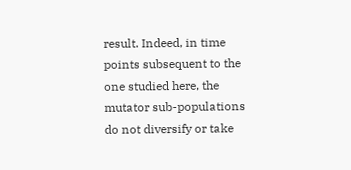result. Indeed, in time points subsequent to the one studied here, the mutator sub-populations do not diversify or take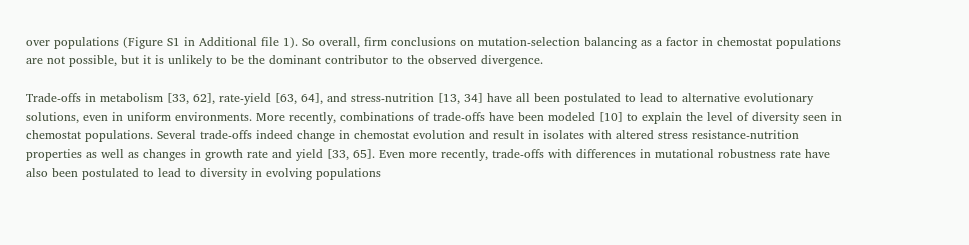over populations (Figure S1 in Additional file 1). So overall, firm conclusions on mutation-selection balancing as a factor in chemostat populations are not possible, but it is unlikely to be the dominant contributor to the observed divergence.

Trade-offs in metabolism [33, 62], rate-yield [63, 64], and stress-nutrition [13, 34] have all been postulated to lead to alternative evolutionary solutions, even in uniform environments. More recently, combinations of trade-offs have been modeled [10] to explain the level of diversity seen in chemostat populations. Several trade-offs indeed change in chemostat evolution and result in isolates with altered stress resistance-nutrition properties as well as changes in growth rate and yield [33, 65]. Even more recently, trade-offs with differences in mutational robustness rate have also been postulated to lead to diversity in evolving populations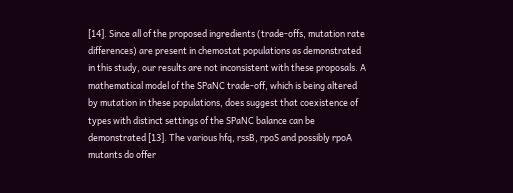[14]. Since all of the proposed ingredients (trade-offs, mutation rate differences) are present in chemostat populations as demonstrated in this study, our results are not inconsistent with these proposals. A mathematical model of the SPaNC trade-off, which is being altered by mutation in these populations, does suggest that coexistence of types with distinct settings of the SPaNC balance can be demonstrated [13]. The various hfq, rssB, rpoS and possibly rpoA mutants do offer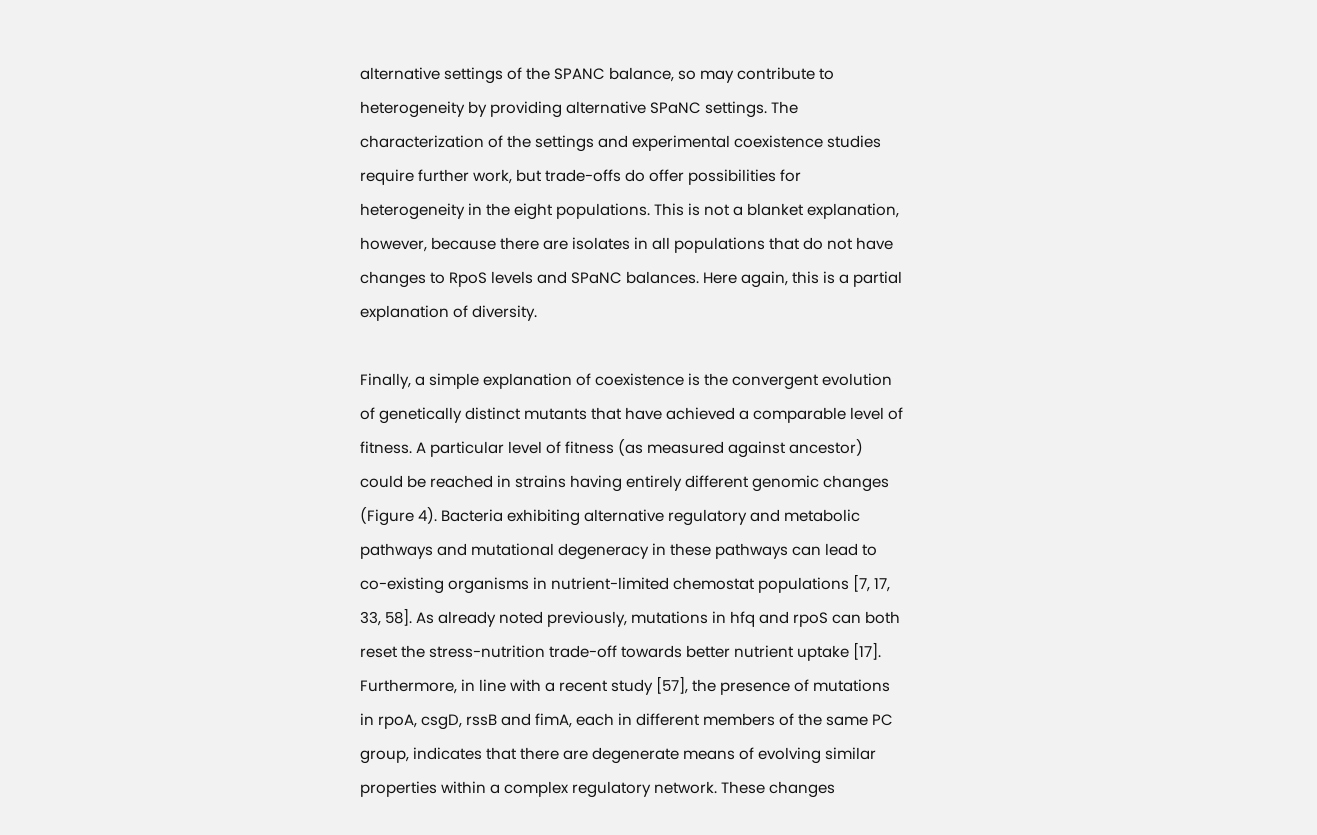alternative settings of the SPANC balance, so may contribute to heterogeneity by providing alternative SPaNC settings. The characterization of the settings and experimental coexistence studies require further work, but trade-offs do offer possibilities for heterogeneity in the eight populations. This is not a blanket explanation, however, because there are isolates in all populations that do not have changes to RpoS levels and SPaNC balances. Here again, this is a partial explanation of diversity.

Finally, a simple explanation of coexistence is the convergent evolution of genetically distinct mutants that have achieved a comparable level of fitness. A particular level of fitness (as measured against ancestor) could be reached in strains having entirely different genomic changes (Figure 4). Bacteria exhibiting alternative regulatory and metabolic pathways and mutational degeneracy in these pathways can lead to co-existing organisms in nutrient-limited chemostat populations [7, 17, 33, 58]. As already noted previously, mutations in hfq and rpoS can both reset the stress-nutrition trade-off towards better nutrient uptake [17]. Furthermore, in line with a recent study [57], the presence of mutations in rpoA, csgD, rssB and fimA, each in different members of the same PC group, indicates that there are degenerate means of evolving similar properties within a complex regulatory network. These changes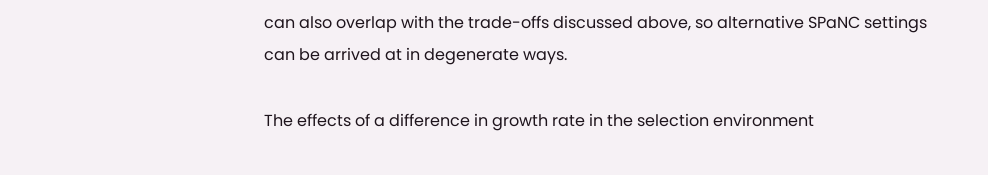can also overlap with the trade-offs discussed above, so alternative SPaNC settings can be arrived at in degenerate ways.

The effects of a difference in growth rate in the selection environment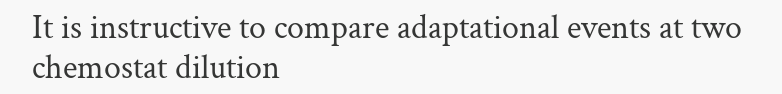It is instructive to compare adaptational events at two chemostat dilution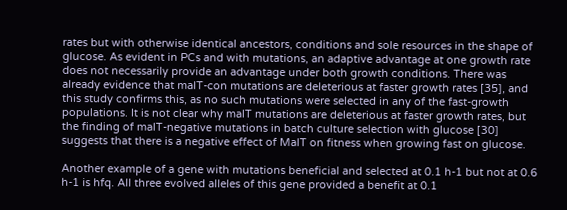rates but with otherwise identical ancestors, conditions and sole resources in the shape of glucose. As evident in PCs and with mutations, an adaptive advantage at one growth rate does not necessarily provide an advantage under both growth conditions. There was already evidence that malT-con mutations are deleterious at faster growth rates [35], and this study confirms this, as no such mutations were selected in any of the fast-growth populations. It is not clear why malT mutations are deleterious at faster growth rates, but the finding of malT-negative mutations in batch culture selection with glucose [30] suggests that there is a negative effect of MalT on fitness when growing fast on glucose.

Another example of a gene with mutations beneficial and selected at 0.1 h-1 but not at 0.6 h-1 is hfq. All three evolved alleles of this gene provided a benefit at 0.1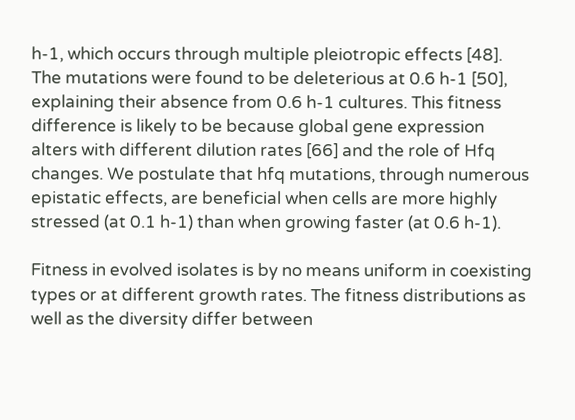h-1, which occurs through multiple pleiotropic effects [48]. The mutations were found to be deleterious at 0.6 h-1 [50], explaining their absence from 0.6 h-1 cultures. This fitness difference is likely to be because global gene expression alters with different dilution rates [66] and the role of Hfq changes. We postulate that hfq mutations, through numerous epistatic effects, are beneficial when cells are more highly stressed (at 0.1 h-1) than when growing faster (at 0.6 h-1).

Fitness in evolved isolates is by no means uniform in coexisting types or at different growth rates. The fitness distributions as well as the diversity differ between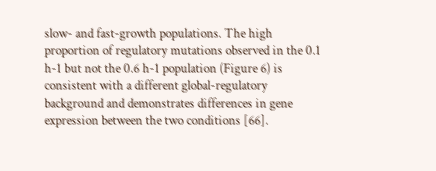slow- and fast-growth populations. The high proportion of regulatory mutations observed in the 0.1 h-1 but not the 0.6 h-1 population (Figure 6) is consistent with a different global-regulatory background and demonstrates differences in gene expression between the two conditions [66].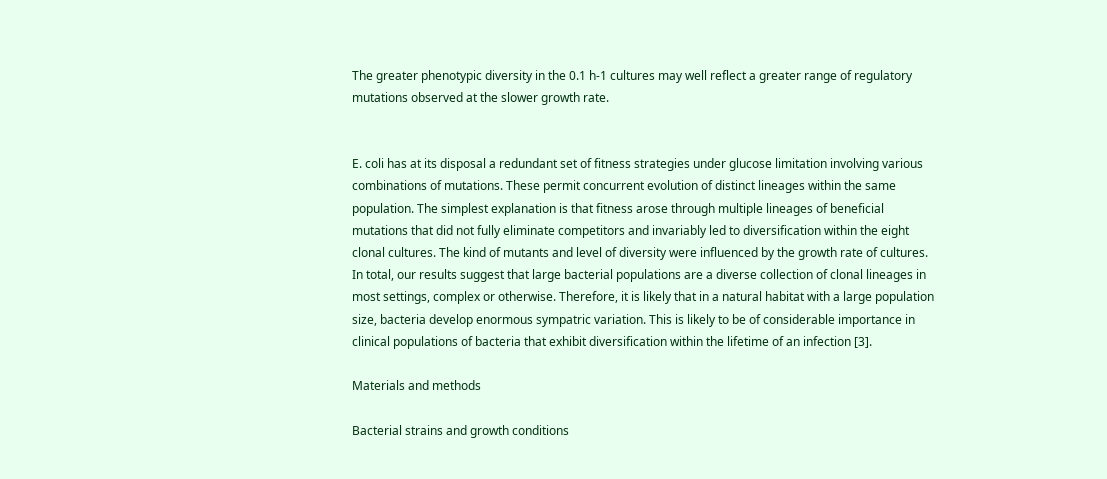The greater phenotypic diversity in the 0.1 h-1 cultures may well reflect a greater range of regulatory mutations observed at the slower growth rate.


E. coli has at its disposal a redundant set of fitness strategies under glucose limitation involving various combinations of mutations. These permit concurrent evolution of distinct lineages within the same population. The simplest explanation is that fitness arose through multiple lineages of beneficial mutations that did not fully eliminate competitors and invariably led to diversification within the eight clonal cultures. The kind of mutants and level of diversity were influenced by the growth rate of cultures. In total, our results suggest that large bacterial populations are a diverse collection of clonal lineages in most settings, complex or otherwise. Therefore, it is likely that in a natural habitat with a large population size, bacteria develop enormous sympatric variation. This is likely to be of considerable importance in clinical populations of bacteria that exhibit diversification within the lifetime of an infection [3].

Materials and methods

Bacterial strains and growth conditions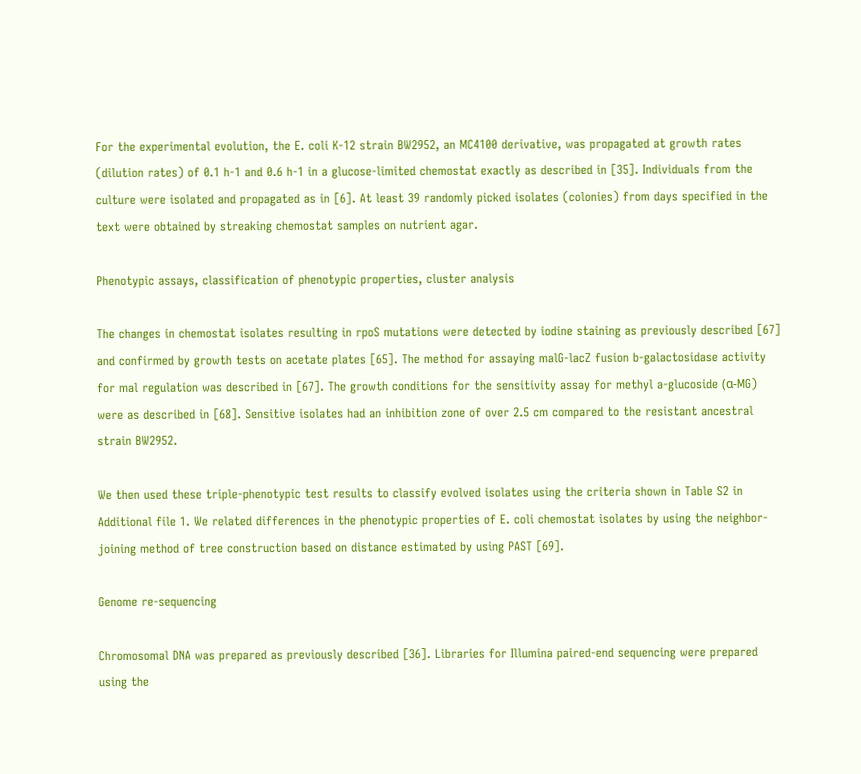For the experimental evolution, the E. coli K-12 strain BW2952, an MC4100 derivative, was propagated at growth rates (dilution rates) of 0.1 h-1 and 0.6 h-1 in a glucose-limited chemostat exactly as described in [35]. Individuals from the culture were isolated and propagated as in [6]. At least 39 randomly picked isolates (colonies) from days specified in the text were obtained by streaking chemostat samples on nutrient agar.

Phenotypic assays, classification of phenotypic properties, cluster analysis

The changes in chemostat isolates resulting in rpoS mutations were detected by iodine staining as previously described [67] and confirmed by growth tests on acetate plates [65]. The method for assaying malG-lacZ fusion b-galactosidase activity for mal regulation was described in [67]. The growth conditions for the sensitivity assay for methyl a-glucoside (α-MG) were as described in [68]. Sensitive isolates had an inhibition zone of over 2.5 cm compared to the resistant ancestral strain BW2952.

We then used these triple-phenotypic test results to classify evolved isolates using the criteria shown in Table S2 in Additional file 1. We related differences in the phenotypic properties of E. coli chemostat isolates by using the neighbor-joining method of tree construction based on distance estimated by using PAST [69].

Genome re-sequencing

Chromosomal DNA was prepared as previously described [36]. Libraries for Illumina paired-end sequencing were prepared using the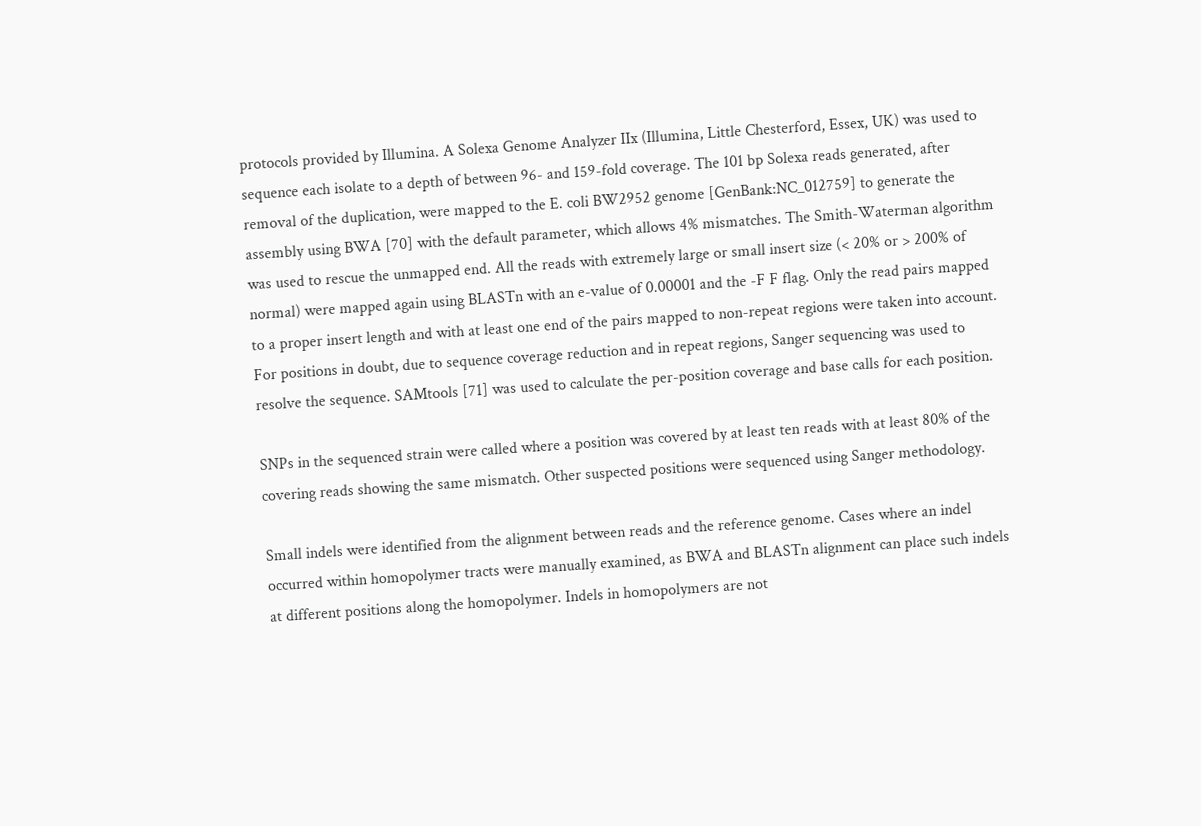protocols provided by Illumina. A Solexa Genome Analyzer IIx (Illumina, Little Chesterford, Essex, UK) was used to sequence each isolate to a depth of between 96- and 159-fold coverage. The 101 bp Solexa reads generated, after removal of the duplication, were mapped to the E. coli BW2952 genome [GenBank:NC_012759] to generate the assembly using BWA [70] with the default parameter, which allows 4% mismatches. The Smith-Waterman algorithm was used to rescue the unmapped end. All the reads with extremely large or small insert size (< 20% or > 200% of normal) were mapped again using BLASTn with an e-value of 0.00001 and the -F F flag. Only the read pairs mapped to a proper insert length and with at least one end of the pairs mapped to non-repeat regions were taken into account. For positions in doubt, due to sequence coverage reduction and in repeat regions, Sanger sequencing was used to resolve the sequence. SAMtools [71] was used to calculate the per-position coverage and base calls for each position.

SNPs in the sequenced strain were called where a position was covered by at least ten reads with at least 80% of the covering reads showing the same mismatch. Other suspected positions were sequenced using Sanger methodology.

Small indels were identified from the alignment between reads and the reference genome. Cases where an indel occurred within homopolymer tracts were manually examined, as BWA and BLASTn alignment can place such indels at different positions along the homopolymer. Indels in homopolymers are not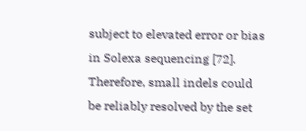subject to elevated error or bias in Solexa sequencing [72]. Therefore, small indels could be reliably resolved by the set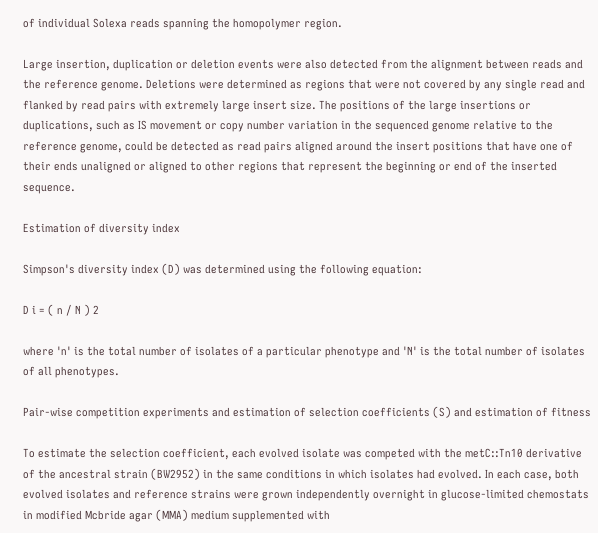of individual Solexa reads spanning the homopolymer region.

Large insertion, duplication or deletion events were also detected from the alignment between reads and the reference genome. Deletions were determined as regions that were not covered by any single read and flanked by read pairs with extremely large insert size. The positions of the large insertions or duplications, such as IS movement or copy number variation in the sequenced genome relative to the reference genome, could be detected as read pairs aligned around the insert positions that have one of their ends unaligned or aligned to other regions that represent the beginning or end of the inserted sequence.

Estimation of diversity index

Simpson's diversity index (D) was determined using the following equation:

D i = ( n / N ) 2

where 'n' is the total number of isolates of a particular phenotype and 'N' is the total number of isolates of all phenotypes.

Pair-wise competition experiments and estimation of selection coefficients (S) and estimation of fitness

To estimate the selection coefficient, each evolved isolate was competed with the metC::Tn10 derivative of the ancestral strain (BW2952) in the same conditions in which isolates had evolved. In each case, both evolved isolates and reference strains were grown independently overnight in glucose-limited chemostats in modified Mcbride agar (MMA) medium supplemented with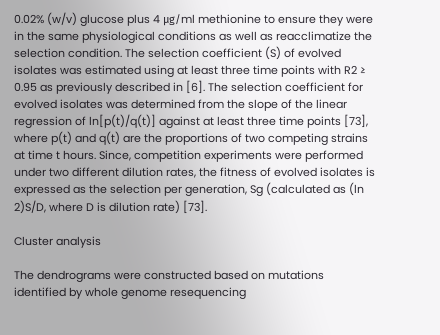0.02% (w/v) glucose plus 4 μg/ml methionine to ensure they were in the same physiological conditions as well as reacclimatize the selection condition. The selection coefficient (S) of evolved isolates was estimated using at least three time points with R2 ≥ 0.95 as previously described in [6]. The selection coefficient for evolved isolates was determined from the slope of the linear regression of ln[p(t)/q(t)] against at least three time points [73], where p(t) and q(t) are the proportions of two competing strains at time t hours. Since, competition experiments were performed under two different dilution rates, the fitness of evolved isolates is expressed as the selection per generation, Sg (calculated as (ln 2)S/D, where D is dilution rate) [73].

Cluster analysis

The dendrograms were constructed based on mutations identified by whole genome resequencing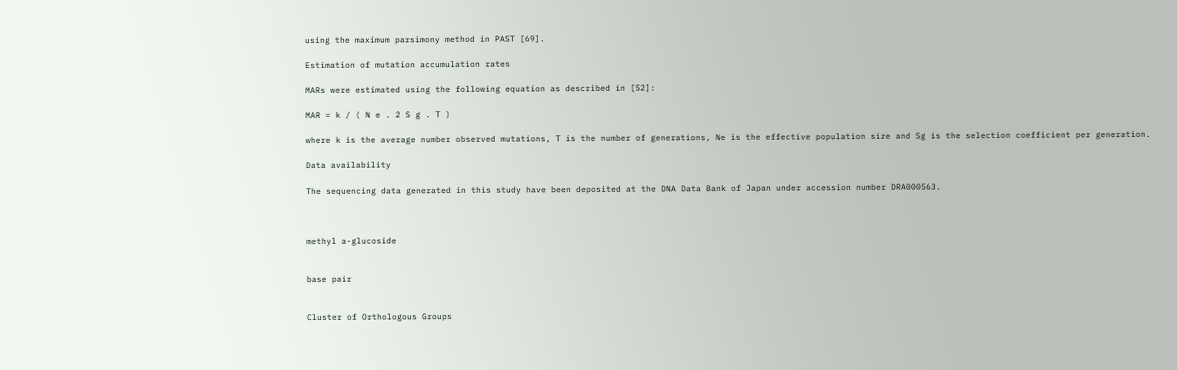using the maximum parsimony method in PAST [69].

Estimation of mutation accumulation rates

MARs were estimated using the following equation as described in [52]:

MAR = k / ( N e . 2 S g . T )

where k is the average number observed mutations, T is the number of generations, Ne is the effective population size and Sg is the selection coefficient per generation.

Data availability

The sequencing data generated in this study have been deposited at the DNA Data Bank of Japan under accession number DRA000563.



methyl a-glucoside


base pair


Cluster of Orthologous Groups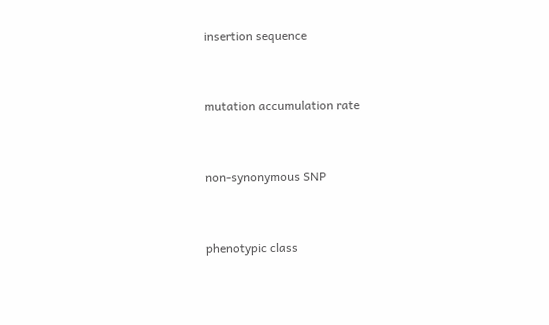insertion sequence


mutation accumulation rate


non-synonymous SNP


phenotypic class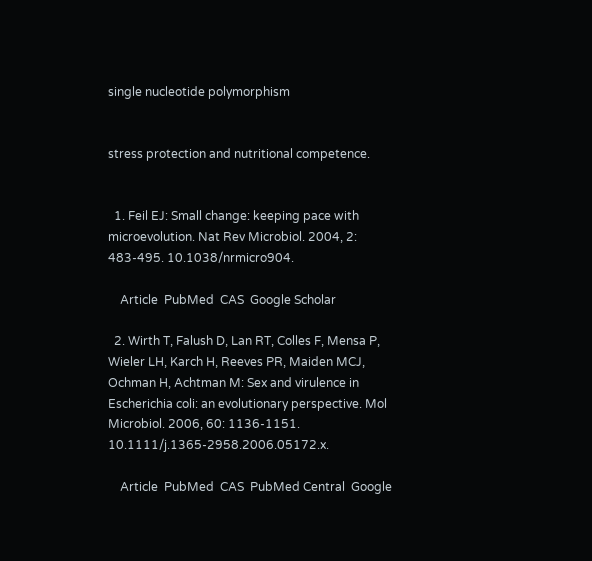single nucleotide polymorphism


stress protection and nutritional competence.


  1. Feil EJ: Small change: keeping pace with microevolution. Nat Rev Microbiol. 2004, 2: 483-495. 10.1038/nrmicro904.

    Article  PubMed  CAS  Google Scholar

  2. Wirth T, Falush D, Lan RT, Colles F, Mensa P, Wieler LH, Karch H, Reeves PR, Maiden MCJ, Ochman H, Achtman M: Sex and virulence in Escherichia coli: an evolutionary perspective. Mol Microbiol. 2006, 60: 1136-1151. 10.1111/j.1365-2958.2006.05172.x.

    Article  PubMed  CAS  PubMed Central  Google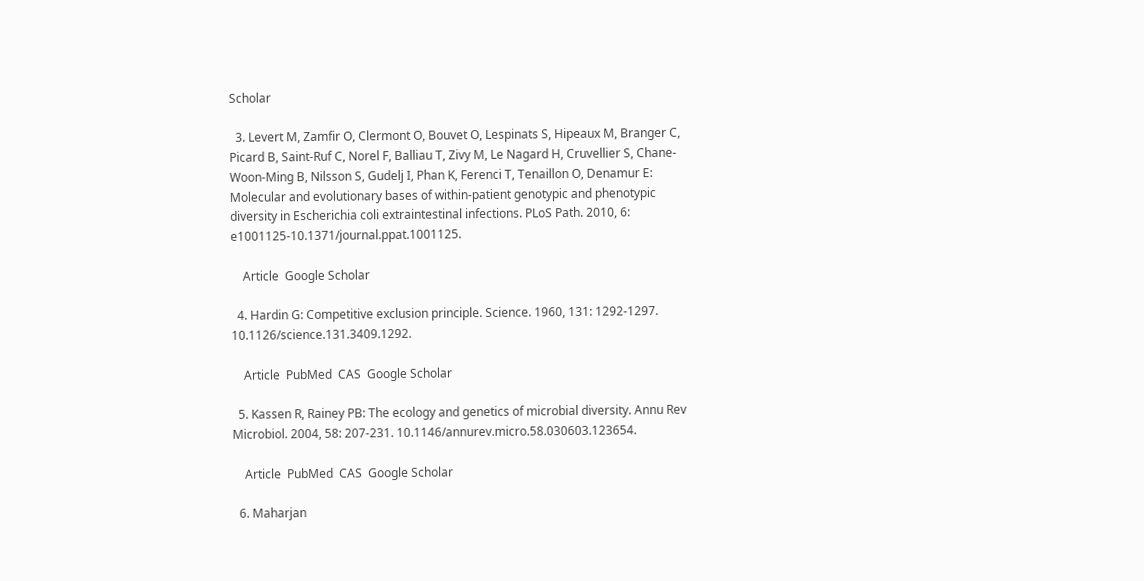Scholar

  3. Levert M, Zamfir O, Clermont O, Bouvet O, Lespinats S, Hipeaux M, Branger C, Picard B, Saint-Ruf C, Norel F, Balliau T, Zivy M, Le Nagard H, Cruvellier S, Chane-Woon-Ming B, Nilsson S, Gudelj I, Phan K, Ferenci T, Tenaillon O, Denamur E: Molecular and evolutionary bases of within-patient genotypic and phenotypic diversity in Escherichia coli extraintestinal infections. PLoS Path. 2010, 6: e1001125-10.1371/journal.ppat.1001125.

    Article  Google Scholar

  4. Hardin G: Competitive exclusion principle. Science. 1960, 131: 1292-1297. 10.1126/science.131.3409.1292.

    Article  PubMed  CAS  Google Scholar

  5. Kassen R, Rainey PB: The ecology and genetics of microbial diversity. Annu Rev Microbiol. 2004, 58: 207-231. 10.1146/annurev.micro.58.030603.123654.

    Article  PubMed  CAS  Google Scholar

  6. Maharjan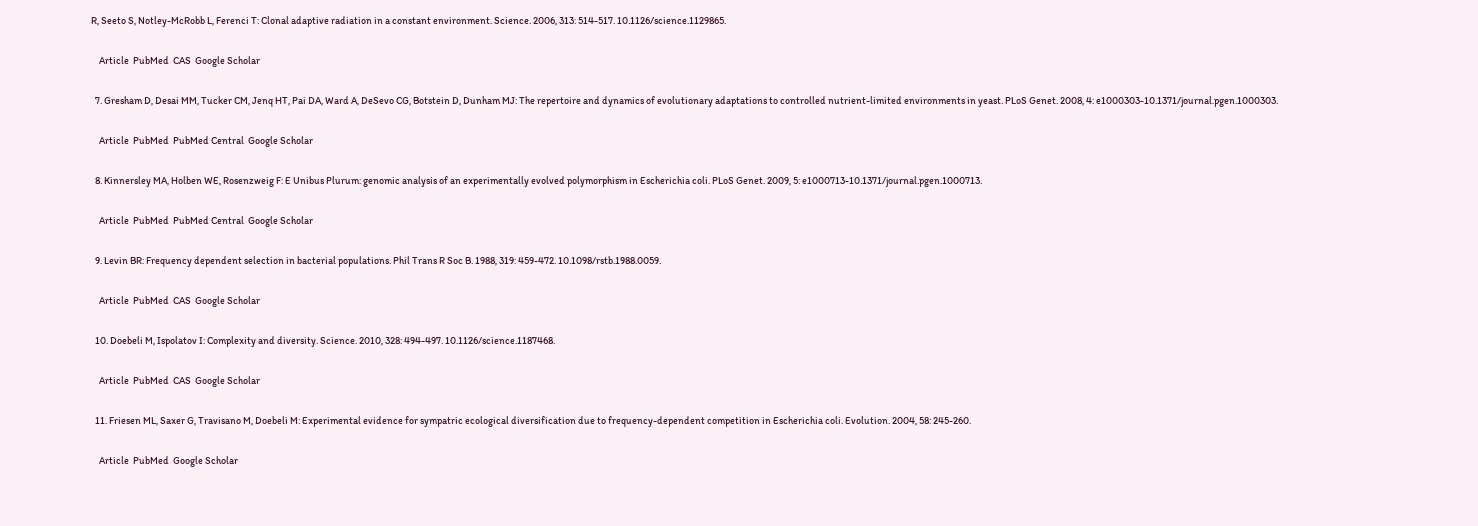R, Seeto S, Notley-McRobb L, Ferenci T: Clonal adaptive radiation in a constant environment. Science. 2006, 313: 514-517. 10.1126/science.1129865.

    Article  PubMed  CAS  Google Scholar

  7. Gresham D, Desai MM, Tucker CM, Jenq HT, Pai DA, Ward A, DeSevo CG, Botstein D, Dunham MJ: The repertoire and dynamics of evolutionary adaptations to controlled nutrient-limited environments in yeast. PLoS Genet. 2008, 4: e1000303-10.1371/journal.pgen.1000303.

    Article  PubMed  PubMed Central  Google Scholar

  8. Kinnersley MA, Holben WE, Rosenzweig F: E Unibus Plurum: genomic analysis of an experimentally evolved polymorphism in Escherichia coli. PLoS Genet. 2009, 5: e1000713-10.1371/journal.pgen.1000713.

    Article  PubMed  PubMed Central  Google Scholar

  9. Levin BR: Frequency dependent selection in bacterial populations. Phil Trans R Soc B. 1988, 319: 459-472. 10.1098/rstb.1988.0059.

    Article  PubMed  CAS  Google Scholar

  10. Doebeli M, Ispolatov I: Complexity and diversity. Science. 2010, 328: 494-497. 10.1126/science.1187468.

    Article  PubMed  CAS  Google Scholar

  11. Friesen ML, Saxer G, Travisano M, Doebeli M: Experimental evidence for sympatric ecological diversification due to frequency-dependent competition in Escherichia coli. Evolution. 2004, 58: 245-260.

    Article  PubMed  Google Scholar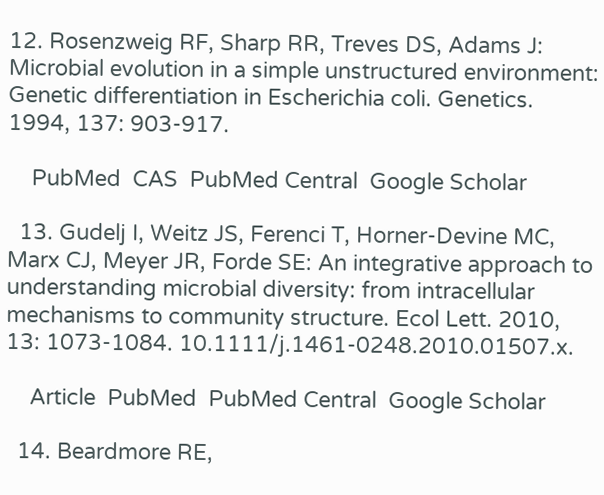12. Rosenzweig RF, Sharp RR, Treves DS, Adams J: Microbial evolution in a simple unstructured environment: Genetic differentiation in Escherichia coli. Genetics. 1994, 137: 903-917.

    PubMed  CAS  PubMed Central  Google Scholar

  13. Gudelj I, Weitz JS, Ferenci T, Horner-Devine MC, Marx CJ, Meyer JR, Forde SE: An integrative approach to understanding microbial diversity: from intracellular mechanisms to community structure. Ecol Lett. 2010, 13: 1073-1084. 10.1111/j.1461-0248.2010.01507.x.

    Article  PubMed  PubMed Central  Google Scholar

  14. Beardmore RE,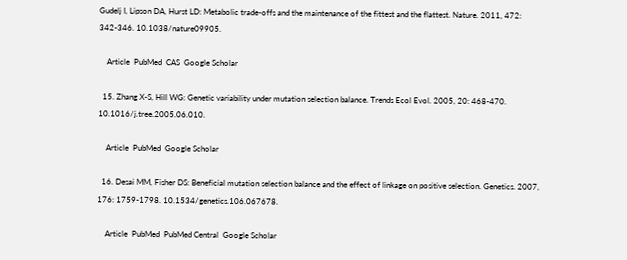Gudelj I, Lipson DA, Hurst LD: Metabolic trade-offs and the maintenance of the fittest and the flattest. Nature. 2011, 472: 342-346. 10.1038/nature09905.

    Article  PubMed  CAS  Google Scholar

  15. Zhang X-S, Hill WG: Genetic variability under mutation selection balance. Trends Ecol Evol. 2005, 20: 468-470. 10.1016/j.tree.2005.06.010.

    Article  PubMed  Google Scholar

  16. Desai MM, Fisher DS: Beneficial mutation selection balance and the effect of linkage on positive selection. Genetics. 2007, 176: 1759-1798. 10.1534/genetics.106.067678.

    Article  PubMed  PubMed Central  Google Scholar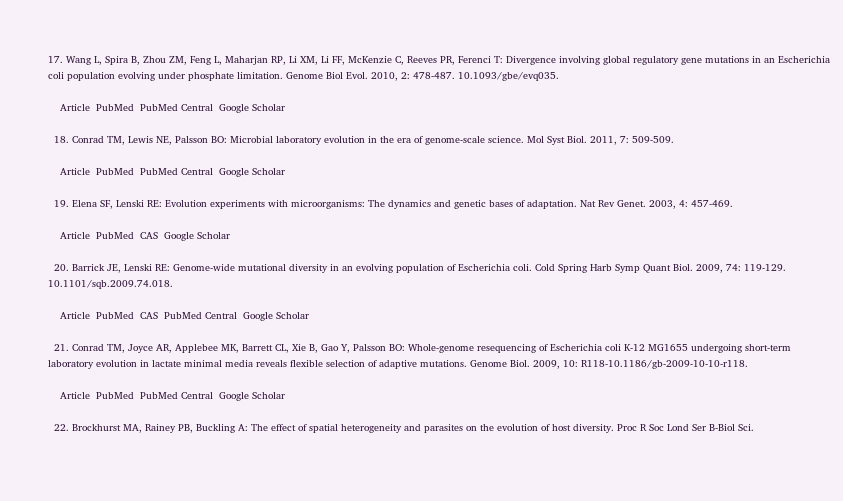17. Wang L, Spira B, Zhou ZM, Feng L, Maharjan RP, Li XM, Li FF, McKenzie C, Reeves PR, Ferenci T: Divergence involving global regulatory gene mutations in an Escherichia coli population evolving under phosphate limitation. Genome Biol Evol. 2010, 2: 478-487. 10.1093/gbe/evq035.

    Article  PubMed  PubMed Central  Google Scholar

  18. Conrad TM, Lewis NE, Palsson BO: Microbial laboratory evolution in the era of genome-scale science. Mol Syst Biol. 2011, 7: 509-509.

    Article  PubMed  PubMed Central  Google Scholar

  19. Elena SF, Lenski RE: Evolution experiments with microorganisms: The dynamics and genetic bases of adaptation. Nat Rev Genet. 2003, 4: 457-469.

    Article  PubMed  CAS  Google Scholar

  20. Barrick JE, Lenski RE: Genome-wide mutational diversity in an evolving population of Escherichia coli. Cold Spring Harb Symp Quant Biol. 2009, 74: 119-129. 10.1101/sqb.2009.74.018.

    Article  PubMed  CAS  PubMed Central  Google Scholar

  21. Conrad TM, Joyce AR, Applebee MK, Barrett CL, Xie B, Gao Y, Palsson BO: Whole-genome resequencing of Escherichia coli K-12 MG1655 undergoing short-term laboratory evolution in lactate minimal media reveals flexible selection of adaptive mutations. Genome Biol. 2009, 10: R118-10.1186/gb-2009-10-10-r118.

    Article  PubMed  PubMed Central  Google Scholar

  22. Brockhurst MA, Rainey PB, Buckling A: The effect of spatial heterogeneity and parasites on the evolution of host diversity. Proc R Soc Lond Ser B-Biol Sci.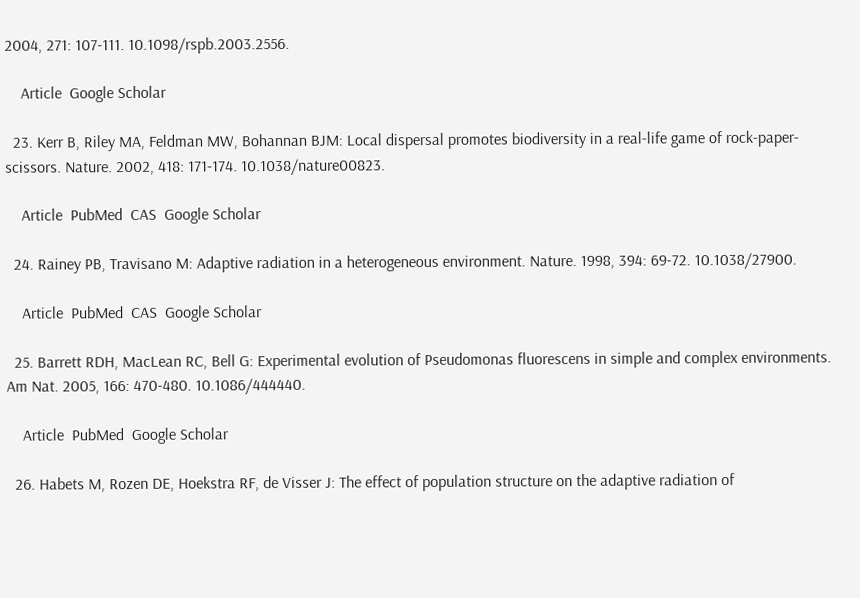2004, 271: 107-111. 10.1098/rspb.2003.2556.

    Article  Google Scholar

  23. Kerr B, Riley MA, Feldman MW, Bohannan BJM: Local dispersal promotes biodiversity in a real-life game of rock-paper-scissors. Nature. 2002, 418: 171-174. 10.1038/nature00823.

    Article  PubMed  CAS  Google Scholar

  24. Rainey PB, Travisano M: Adaptive radiation in a heterogeneous environment. Nature. 1998, 394: 69-72. 10.1038/27900.

    Article  PubMed  CAS  Google Scholar

  25. Barrett RDH, MacLean RC, Bell G: Experimental evolution of Pseudomonas fluorescens in simple and complex environments. Am Nat. 2005, 166: 470-480. 10.1086/444440.

    Article  PubMed  Google Scholar

  26. Habets M, Rozen DE, Hoekstra RF, de Visser J: The effect of population structure on the adaptive radiation of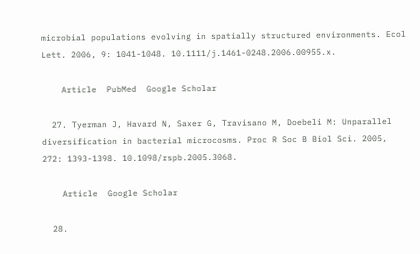microbial populations evolving in spatially structured environments. Ecol Lett. 2006, 9: 1041-1048. 10.1111/j.1461-0248.2006.00955.x.

    Article  PubMed  Google Scholar

  27. Tyerman J, Havard N, Saxer G, Travisano M, Doebeli M: Unparallel diversification in bacterial microcosms. Proc R Soc B Biol Sci. 2005, 272: 1393-1398. 10.1098/rspb.2005.3068.

    Article  Google Scholar

  28.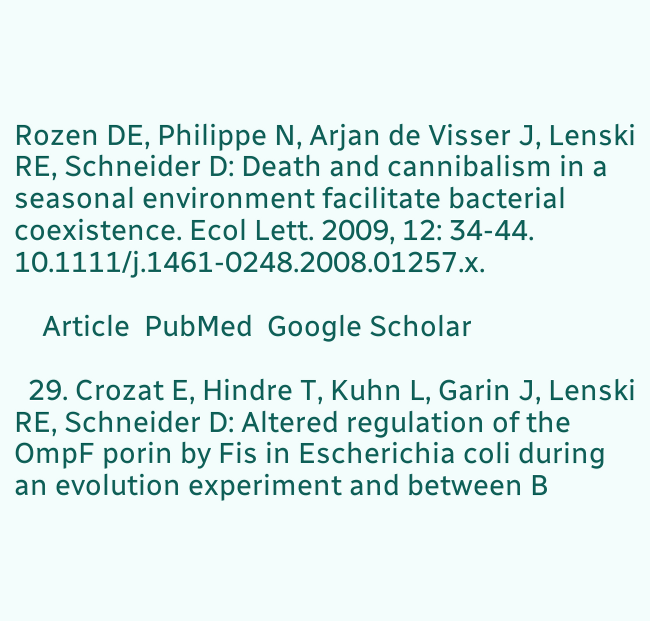Rozen DE, Philippe N, Arjan de Visser J, Lenski RE, Schneider D: Death and cannibalism in a seasonal environment facilitate bacterial coexistence. Ecol Lett. 2009, 12: 34-44. 10.1111/j.1461-0248.2008.01257.x.

    Article  PubMed  Google Scholar

  29. Crozat E, Hindre T, Kuhn L, Garin J, Lenski RE, Schneider D: Altered regulation of the OmpF porin by Fis in Escherichia coli during an evolution experiment and between B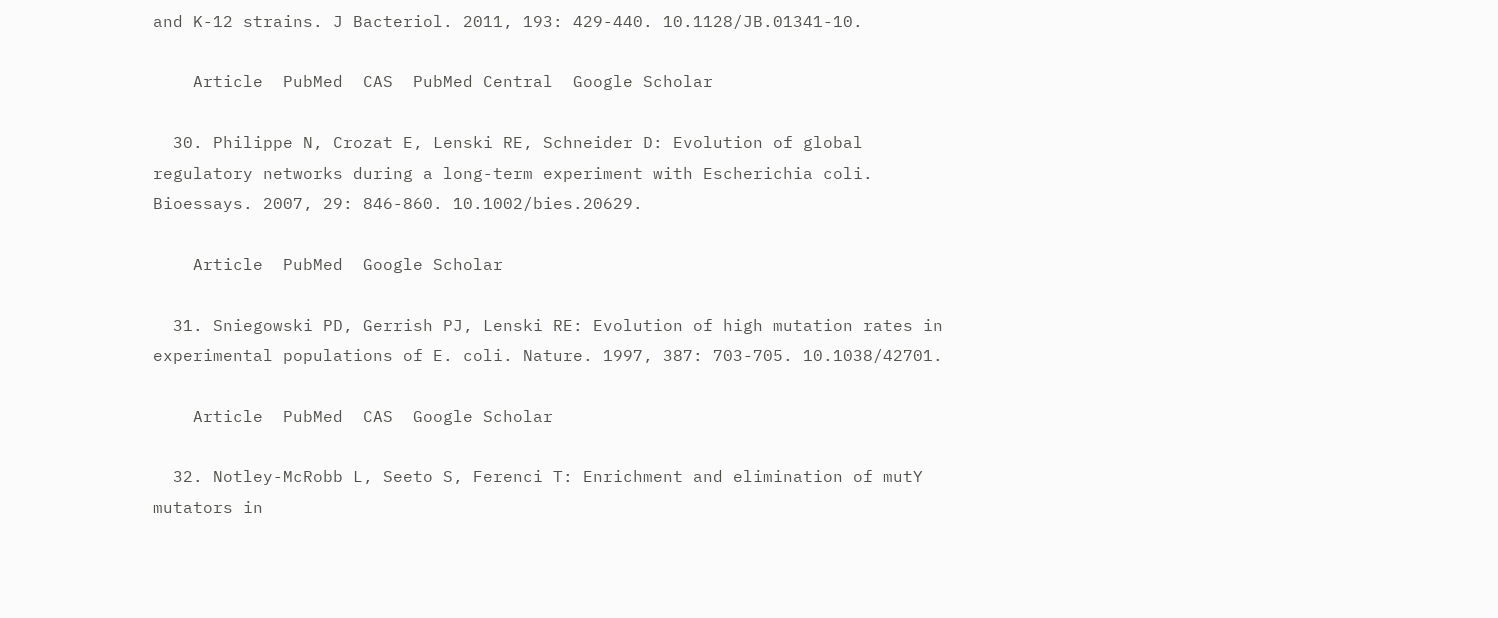and K-12 strains. J Bacteriol. 2011, 193: 429-440. 10.1128/JB.01341-10.

    Article  PubMed  CAS  PubMed Central  Google Scholar

  30. Philippe N, Crozat E, Lenski RE, Schneider D: Evolution of global regulatory networks during a long-term experiment with Escherichia coli. Bioessays. 2007, 29: 846-860. 10.1002/bies.20629.

    Article  PubMed  Google Scholar

  31. Sniegowski PD, Gerrish PJ, Lenski RE: Evolution of high mutation rates in experimental populations of E. coli. Nature. 1997, 387: 703-705. 10.1038/42701.

    Article  PubMed  CAS  Google Scholar

  32. Notley-McRobb L, Seeto S, Ferenci T: Enrichment and elimination of mutY mutators in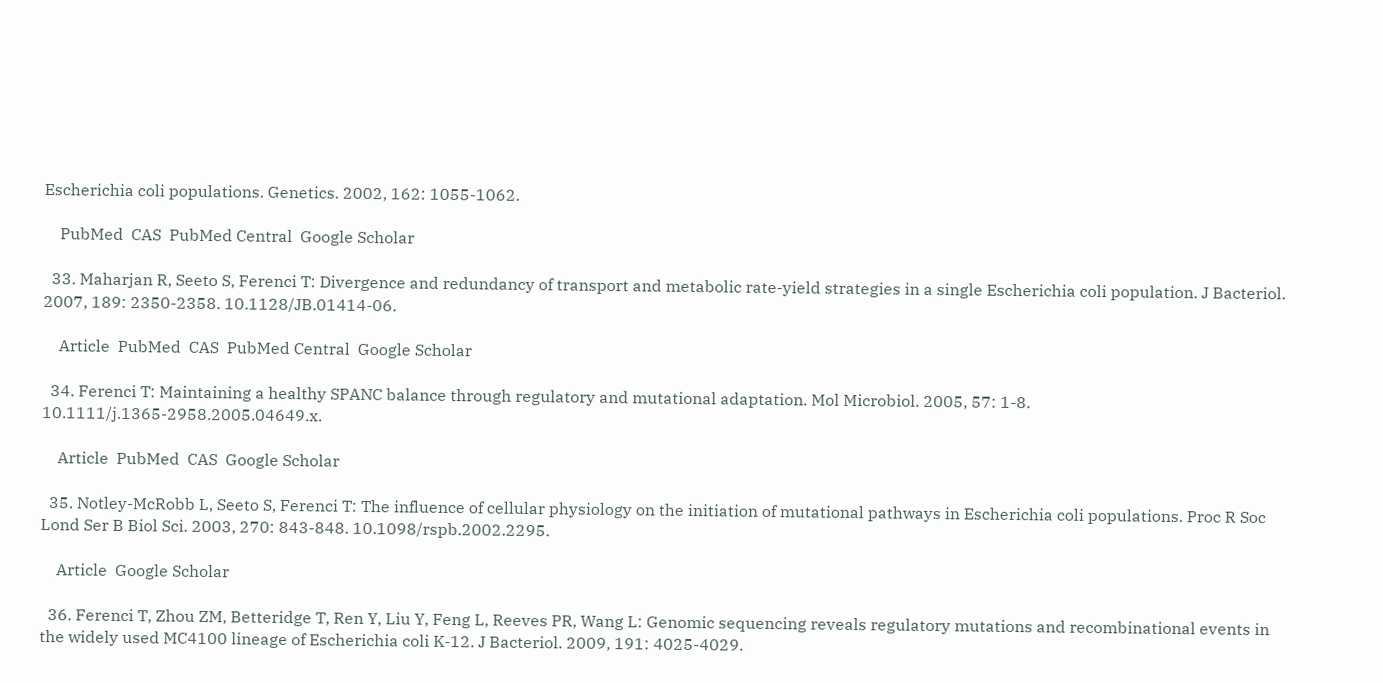Escherichia coli populations. Genetics. 2002, 162: 1055-1062.

    PubMed  CAS  PubMed Central  Google Scholar

  33. Maharjan R, Seeto S, Ferenci T: Divergence and redundancy of transport and metabolic rate-yield strategies in a single Escherichia coli population. J Bacteriol. 2007, 189: 2350-2358. 10.1128/JB.01414-06.

    Article  PubMed  CAS  PubMed Central  Google Scholar

  34. Ferenci T: Maintaining a healthy SPANC balance through regulatory and mutational adaptation. Mol Microbiol. 2005, 57: 1-8. 10.1111/j.1365-2958.2005.04649.x.

    Article  PubMed  CAS  Google Scholar

  35. Notley-McRobb L, Seeto S, Ferenci T: The influence of cellular physiology on the initiation of mutational pathways in Escherichia coli populations. Proc R Soc Lond Ser B Biol Sci. 2003, 270: 843-848. 10.1098/rspb.2002.2295.

    Article  Google Scholar

  36. Ferenci T, Zhou ZM, Betteridge T, Ren Y, Liu Y, Feng L, Reeves PR, Wang L: Genomic sequencing reveals regulatory mutations and recombinational events in the widely used MC4100 lineage of Escherichia coli K-12. J Bacteriol. 2009, 191: 4025-4029.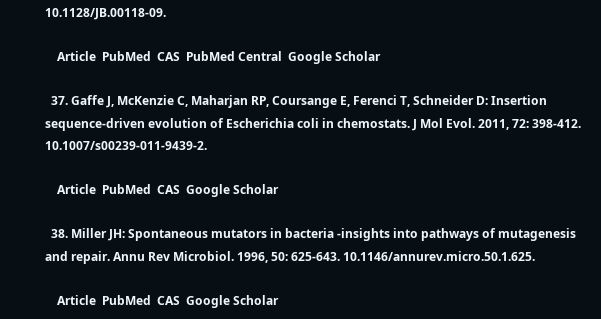10.1128/JB.00118-09.

    Article  PubMed  CAS  PubMed Central  Google Scholar

  37. Gaffe J, McKenzie C, Maharjan RP, Coursange E, Ferenci T, Schneider D: Insertion sequence-driven evolution of Escherichia coli in chemostats. J Mol Evol. 2011, 72: 398-412. 10.1007/s00239-011-9439-2.

    Article  PubMed  CAS  Google Scholar

  38. Miller JH: Spontaneous mutators in bacteria -insights into pathways of mutagenesis and repair. Annu Rev Microbiol. 1996, 50: 625-643. 10.1146/annurev.micro.50.1.625.

    Article  PubMed  CAS  Google Scholar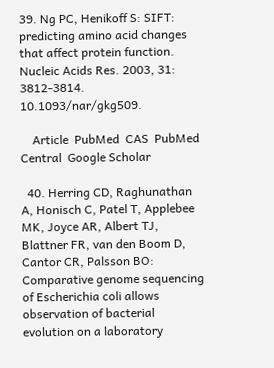39. Ng PC, Henikoff S: SIFT: predicting amino acid changes that affect protein function. Nucleic Acids Res. 2003, 31: 3812-3814. 10.1093/nar/gkg509.

    Article  PubMed  CAS  PubMed Central  Google Scholar

  40. Herring CD, Raghunathan A, Honisch C, Patel T, Applebee MK, Joyce AR, Albert TJ, Blattner FR, van den Boom D, Cantor CR, Palsson BO: Comparative genome sequencing of Escherichia coli allows observation of bacterial evolution on a laboratory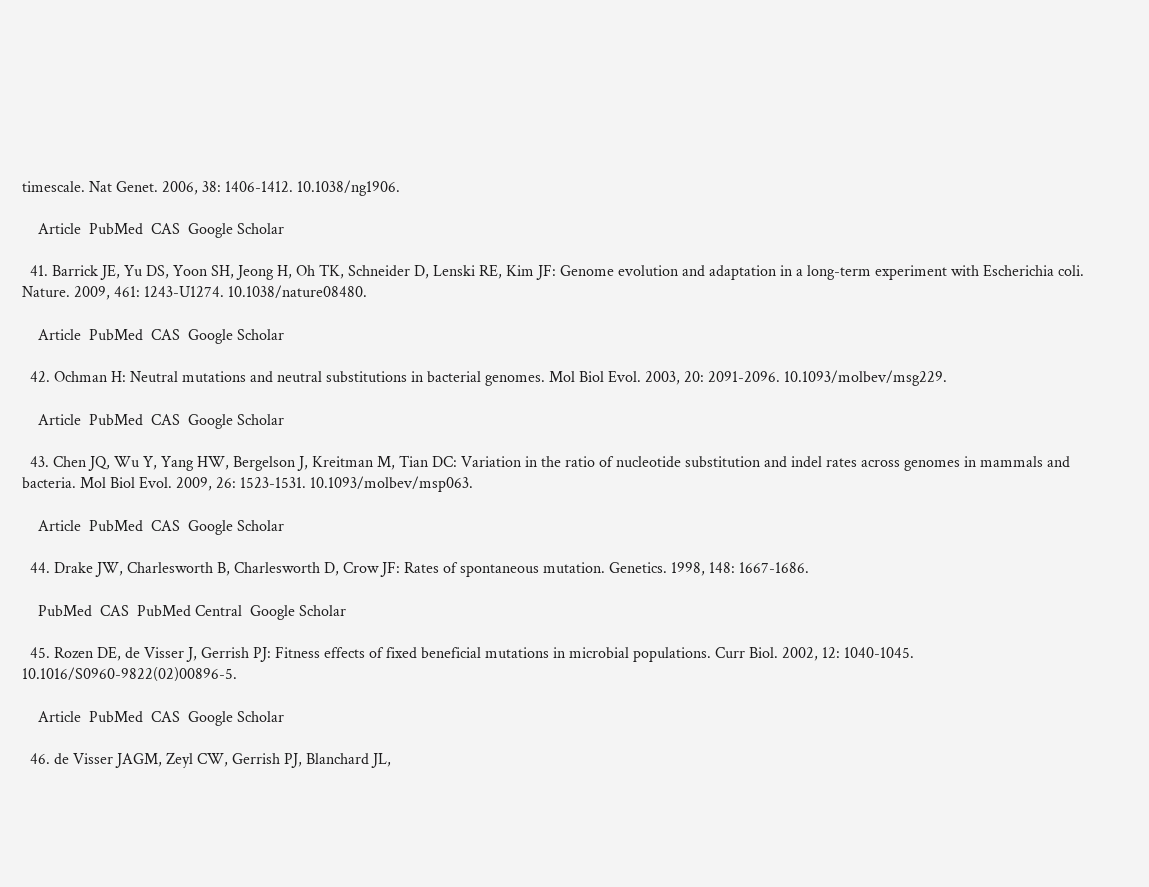timescale. Nat Genet. 2006, 38: 1406-1412. 10.1038/ng1906.

    Article  PubMed  CAS  Google Scholar

  41. Barrick JE, Yu DS, Yoon SH, Jeong H, Oh TK, Schneider D, Lenski RE, Kim JF: Genome evolution and adaptation in a long-term experiment with Escherichia coli. Nature. 2009, 461: 1243-U1274. 10.1038/nature08480.

    Article  PubMed  CAS  Google Scholar

  42. Ochman H: Neutral mutations and neutral substitutions in bacterial genomes. Mol Biol Evol. 2003, 20: 2091-2096. 10.1093/molbev/msg229.

    Article  PubMed  CAS  Google Scholar

  43. Chen JQ, Wu Y, Yang HW, Bergelson J, Kreitman M, Tian DC: Variation in the ratio of nucleotide substitution and indel rates across genomes in mammals and bacteria. Mol Biol Evol. 2009, 26: 1523-1531. 10.1093/molbev/msp063.

    Article  PubMed  CAS  Google Scholar

  44. Drake JW, Charlesworth B, Charlesworth D, Crow JF: Rates of spontaneous mutation. Genetics. 1998, 148: 1667-1686.

    PubMed  CAS  PubMed Central  Google Scholar

  45. Rozen DE, de Visser J, Gerrish PJ: Fitness effects of fixed beneficial mutations in microbial populations. Curr Biol. 2002, 12: 1040-1045. 10.1016/S0960-9822(02)00896-5.

    Article  PubMed  CAS  Google Scholar

  46. de Visser JAGM, Zeyl CW, Gerrish PJ, Blanchard JL,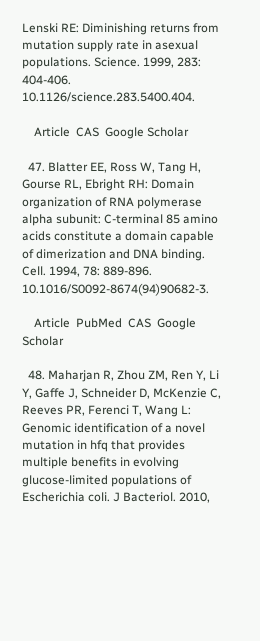Lenski RE: Diminishing returns from mutation supply rate in asexual populations. Science. 1999, 283: 404-406. 10.1126/science.283.5400.404.

    Article  CAS  Google Scholar

  47. Blatter EE, Ross W, Tang H, Gourse RL, Ebright RH: Domain organization of RNA polymerase alpha subunit: C-terminal 85 amino acids constitute a domain capable of dimerization and DNA binding. Cell. 1994, 78: 889-896. 10.1016/S0092-8674(94)90682-3.

    Article  PubMed  CAS  Google Scholar

  48. Maharjan R, Zhou ZM, Ren Y, Li Y, Gaffe J, Schneider D, McKenzie C, Reeves PR, Ferenci T, Wang L: Genomic identification of a novel mutation in hfq that provides multiple benefits in evolving glucose-limited populations of Escherichia coli. J Bacteriol. 2010,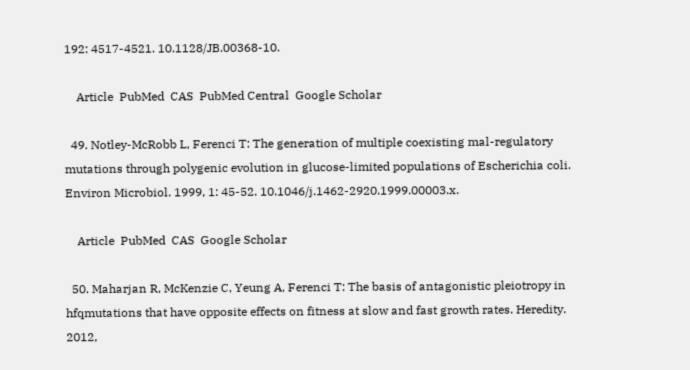192: 4517-4521. 10.1128/JB.00368-10.

    Article  PubMed  CAS  PubMed Central  Google Scholar

  49. Notley-McRobb L, Ferenci T: The generation of multiple coexisting mal-regulatory mutations through polygenic evolution in glucose-limited populations of Escherichia coli. Environ Microbiol. 1999, 1: 45-52. 10.1046/j.1462-2920.1999.00003.x.

    Article  PubMed  CAS  Google Scholar

  50. Maharjan R, McKenzie C, Yeung A, Ferenci T: The basis of antagonistic pleiotropy in hfqmutations that have opposite effects on fitness at slow and fast growth rates. Heredity. 2012,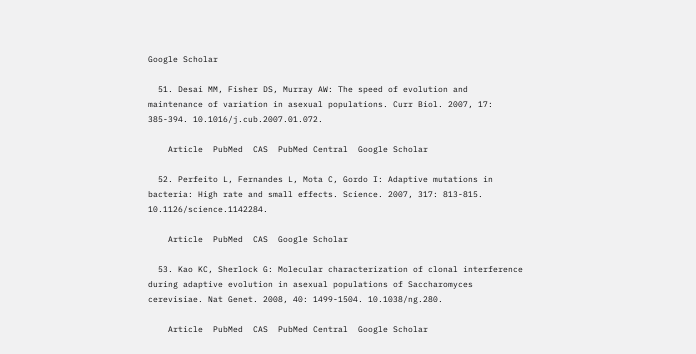Google Scholar

  51. Desai MM, Fisher DS, Murray AW: The speed of evolution and maintenance of variation in asexual populations. Curr Biol. 2007, 17: 385-394. 10.1016/j.cub.2007.01.072.

    Article  PubMed  CAS  PubMed Central  Google Scholar

  52. Perfeito L, Fernandes L, Mota C, Gordo I: Adaptive mutations in bacteria: High rate and small effects. Science. 2007, 317: 813-815. 10.1126/science.1142284.

    Article  PubMed  CAS  Google Scholar

  53. Kao KC, Sherlock G: Molecular characterization of clonal interference during adaptive evolution in asexual populations of Saccharomyces cerevisiae. Nat Genet. 2008, 40: 1499-1504. 10.1038/ng.280.

    Article  PubMed  CAS  PubMed Central  Google Scholar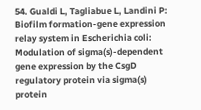54. Gualdi L, Tagliabue L, Landini P: Biofilm formation-gene expression relay system in Escherichia coli: Modulation of sigma(s)-dependent gene expression by the CsgD regulatory protein via sigma(s) protein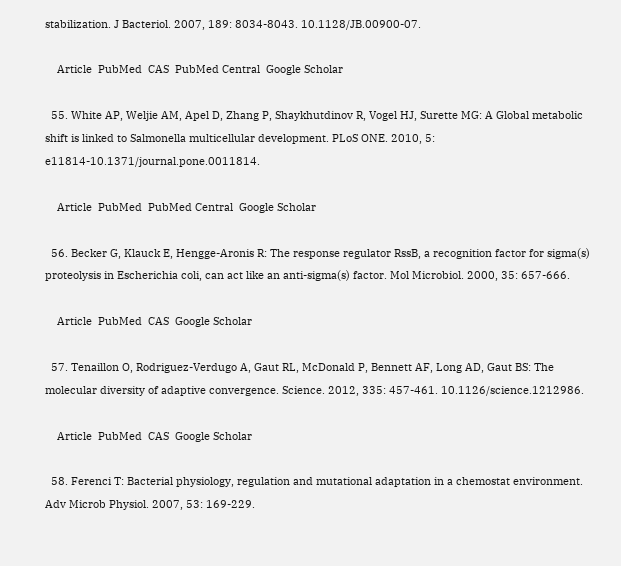stabilization. J Bacteriol. 2007, 189: 8034-8043. 10.1128/JB.00900-07.

    Article  PubMed  CAS  PubMed Central  Google Scholar

  55. White AP, Weljie AM, Apel D, Zhang P, Shaykhutdinov R, Vogel HJ, Surette MG: A Global metabolic shift is linked to Salmonella multicellular development. PLoS ONE. 2010, 5: e11814-10.1371/journal.pone.0011814.

    Article  PubMed  PubMed Central  Google Scholar

  56. Becker G, Klauck E, Hengge-Aronis R: The response regulator RssB, a recognition factor for sigma(s) proteolysis in Escherichia coli, can act like an anti-sigma(s) factor. Mol Microbiol. 2000, 35: 657-666.

    Article  PubMed  CAS  Google Scholar

  57. Tenaillon O, Rodriguez-Verdugo A, Gaut RL, McDonald P, Bennett AF, Long AD, Gaut BS: The molecular diversity of adaptive convergence. Science. 2012, 335: 457-461. 10.1126/science.1212986.

    Article  PubMed  CAS  Google Scholar

  58. Ferenci T: Bacterial physiology, regulation and mutational adaptation in a chemostat environment. Adv Microb Physiol. 2007, 53: 169-229.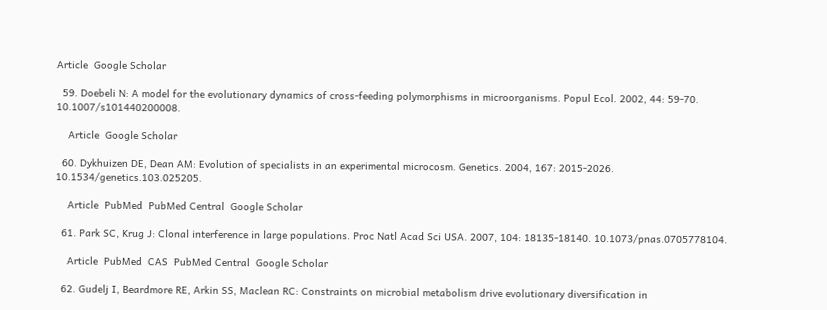Article  Google Scholar

  59. Doebeli N: A model for the evolutionary dynamics of cross-feeding polymorphisms in microorganisms. Popul Ecol. 2002, 44: 59-70. 10.1007/s101440200008.

    Article  Google Scholar

  60. Dykhuizen DE, Dean AM: Evolution of specialists in an experimental microcosm. Genetics. 2004, 167: 2015-2026. 10.1534/genetics.103.025205.

    Article  PubMed  PubMed Central  Google Scholar

  61. Park SC, Krug J: Clonal interference in large populations. Proc Natl Acad Sci USA. 2007, 104: 18135-18140. 10.1073/pnas.0705778104.

    Article  PubMed  CAS  PubMed Central  Google Scholar

  62. Gudelj I, Beardmore RE, Arkin SS, Maclean RC: Constraints on microbial metabolism drive evolutionary diversification in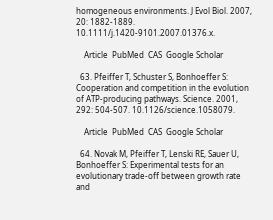homogeneous environments. J Evol Biol. 2007, 20: 1882-1889. 10.1111/j.1420-9101.2007.01376.x.

    Article  PubMed  CAS  Google Scholar

  63. Pfeiffer T, Schuster S, Bonhoeffer S: Cooperation and competition in the evolution of ATP-producing pathways. Science. 2001, 292: 504-507. 10.1126/science.1058079.

    Article  PubMed  CAS  Google Scholar

  64. Novak M, Pfeiffer T, Lenski RE, Sauer U, Bonhoeffer S: Experimental tests for an evolutionary trade-off between growth rate and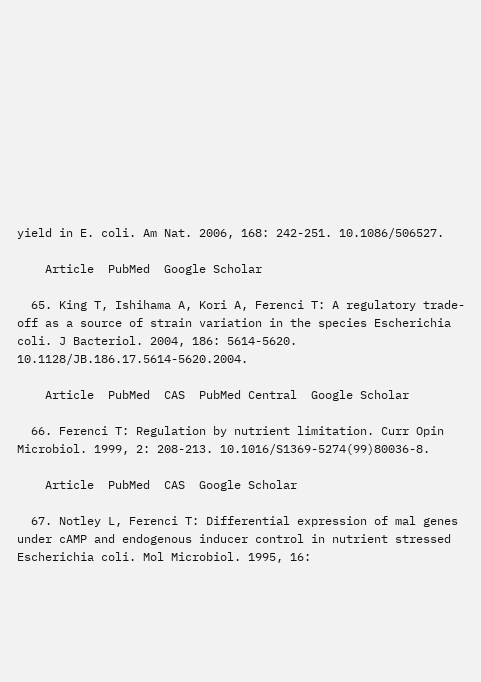yield in E. coli. Am Nat. 2006, 168: 242-251. 10.1086/506527.

    Article  PubMed  Google Scholar

  65. King T, Ishihama A, Kori A, Ferenci T: A regulatory trade-off as a source of strain variation in the species Escherichia coli. J Bacteriol. 2004, 186: 5614-5620. 10.1128/JB.186.17.5614-5620.2004.

    Article  PubMed  CAS  PubMed Central  Google Scholar

  66. Ferenci T: Regulation by nutrient limitation. Curr Opin Microbiol. 1999, 2: 208-213. 10.1016/S1369-5274(99)80036-8.

    Article  PubMed  CAS  Google Scholar

  67. Notley L, Ferenci T: Differential expression of mal genes under cAMP and endogenous inducer control in nutrient stressed Escherichia coli. Mol Microbiol. 1995, 16: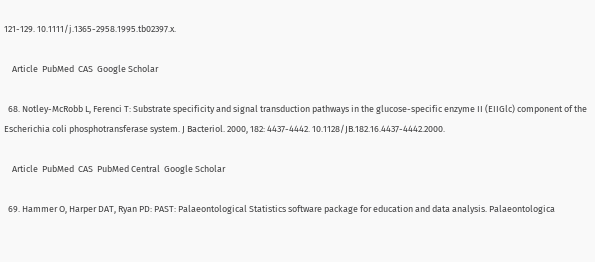121-129. 10.1111/j.1365-2958.1995.tb02397.x.

    Article  PubMed  CAS  Google Scholar

  68. Notley-McRobb L, Ferenci T: Substrate specificity and signal transduction pathways in the glucose-specific enzyme II (EIIGlc) component of the Escherichia coli phosphotransferase system. J Bacteriol. 2000, 182: 4437-4442. 10.1128/JB.182.16.4437-4442.2000.

    Article  PubMed  CAS  PubMed Central  Google Scholar

  69. Hammer O, Harper DAT, Ryan PD: PAST: Palaeontological Statistics software package for education and data analysis. Palaeontologica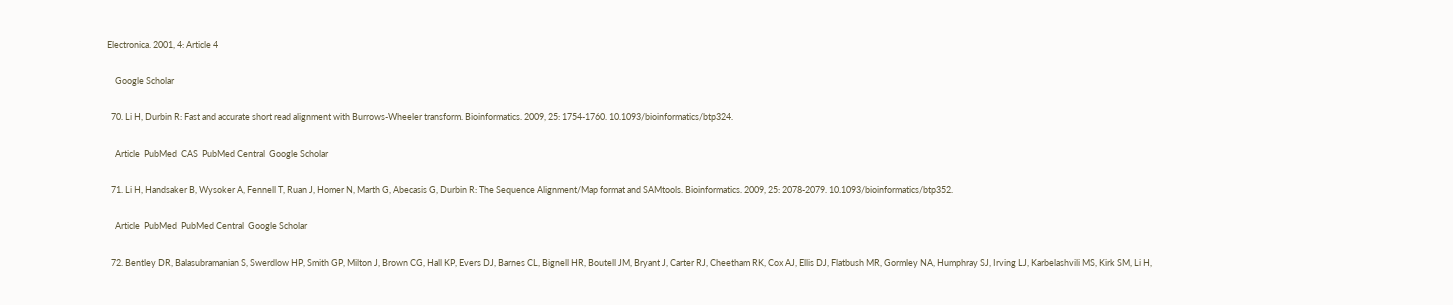Electronica. 2001, 4: Article 4

    Google Scholar

  70. Li H, Durbin R: Fast and accurate short read alignment with Burrows-Wheeler transform. Bioinformatics. 2009, 25: 1754-1760. 10.1093/bioinformatics/btp324.

    Article  PubMed  CAS  PubMed Central  Google Scholar

  71. Li H, Handsaker B, Wysoker A, Fennell T, Ruan J, Homer N, Marth G, Abecasis G, Durbin R: The Sequence Alignment/Map format and SAMtools. Bioinformatics. 2009, 25: 2078-2079. 10.1093/bioinformatics/btp352.

    Article  PubMed  PubMed Central  Google Scholar

  72. Bentley DR, Balasubramanian S, Swerdlow HP, Smith GP, Milton J, Brown CG, Hall KP, Evers DJ, Barnes CL, Bignell HR, Boutell JM, Bryant J, Carter RJ, Cheetham RK, Cox AJ, Ellis DJ, Flatbush MR, Gormley NA, Humphray SJ, Irving LJ, Karbelashvili MS, Kirk SM, Li H,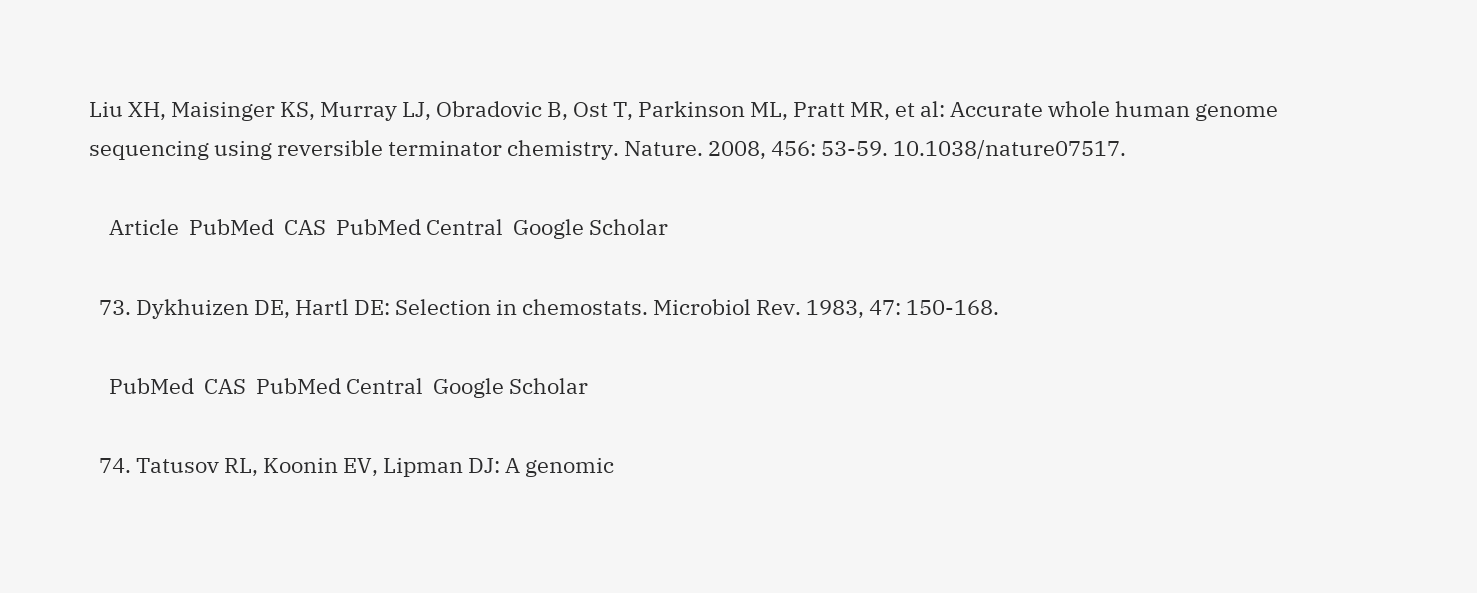Liu XH, Maisinger KS, Murray LJ, Obradovic B, Ost T, Parkinson ML, Pratt MR, et al: Accurate whole human genome sequencing using reversible terminator chemistry. Nature. 2008, 456: 53-59. 10.1038/nature07517.

    Article  PubMed  CAS  PubMed Central  Google Scholar

  73. Dykhuizen DE, Hartl DE: Selection in chemostats. Microbiol Rev. 1983, 47: 150-168.

    PubMed  CAS  PubMed Central  Google Scholar

  74. Tatusov RL, Koonin EV, Lipman DJ: A genomic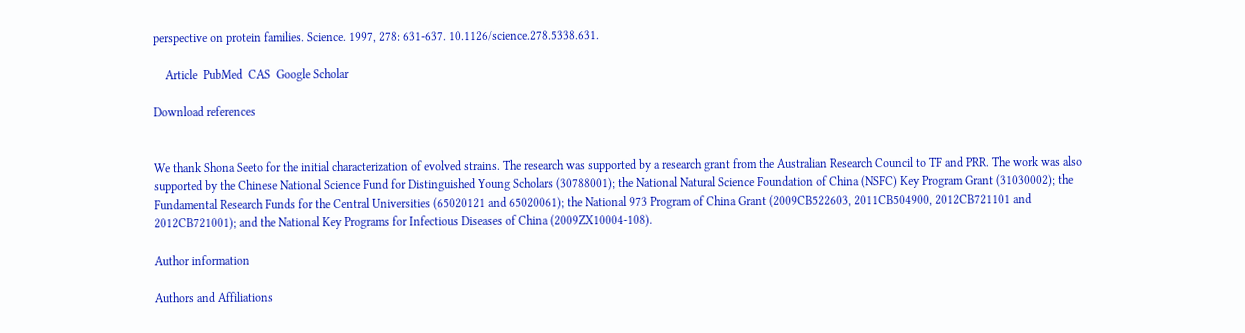perspective on protein families. Science. 1997, 278: 631-637. 10.1126/science.278.5338.631.

    Article  PubMed  CAS  Google Scholar

Download references


We thank Shona Seeto for the initial characterization of evolved strains. The research was supported by a research grant from the Australian Research Council to TF and PRR. The work was also supported by the Chinese National Science Fund for Distinguished Young Scholars (30788001); the National Natural Science Foundation of China (NSFC) Key Program Grant (31030002); the Fundamental Research Funds for the Central Universities (65020121 and 65020061); the National 973 Program of China Grant (2009CB522603, 2011CB504900, 2012CB721101 and 2012CB721001); and the National Key Programs for Infectious Diseases of China (2009ZX10004-108).

Author information

Authors and Affiliations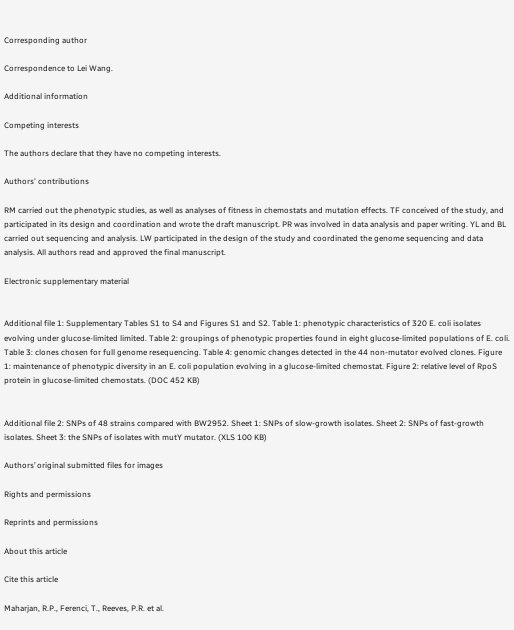Corresponding author

Correspondence to Lei Wang.

Additional information

Competing interests

The authors declare that they have no competing interests.

Authors' contributions

RM carried out the phenotypic studies, as well as analyses of fitness in chemostats and mutation effects. TF conceived of the study, and participated in its design and coordination and wrote the draft manuscript. PR was involved in data analysis and paper writing. YL and BL carried out sequencing and analysis. LW participated in the design of the study and coordinated the genome sequencing and data analysis. All authors read and approved the final manuscript.

Electronic supplementary material


Additional file 1: Supplementary Tables S1 to S4 and Figures S1 and S2. Table 1: phenotypic characteristics of 320 E. coli isolates evolving under glucose-limited limited. Table 2: groupings of phenotypic properties found in eight glucose-limited populations of E. coli. Table 3: clones chosen for full genome resequencing. Table 4: genomic changes detected in the 44 non-mutator evolved clones. Figure 1: maintenance of phenotypic diversity in an E. coli population evolving in a glucose-limited chemostat. Figure 2: relative level of RpoS protein in glucose-limited chemostats. (DOC 452 KB)


Additional file 2: SNPs of 48 strains compared with BW2952. Sheet 1: SNPs of slow-growth isolates. Sheet 2: SNPs of fast-growth isolates. Sheet 3: the SNPs of isolates with mutY mutator. (XLS 100 KB)

Authors’ original submitted files for images

Rights and permissions

Reprints and permissions

About this article

Cite this article

Maharjan, R.P., Ferenci, T., Reeves, P.R. et al.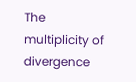The multiplicity of divergence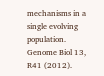mechanisms in a single evolving population. Genome Biol 13, R41 (2012).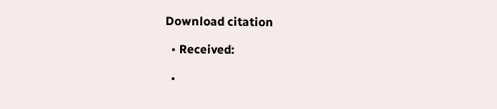Download citation

  • Received:

  •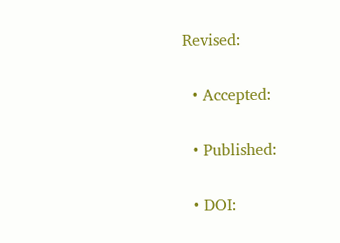Revised:

  • Accepted:

  • Published:

  • DOI: